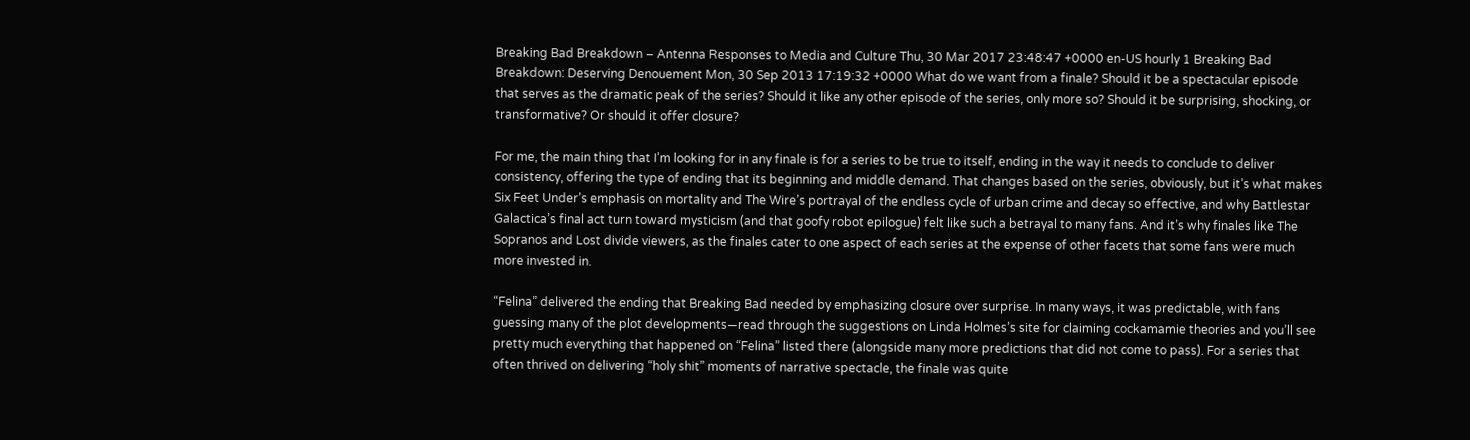Breaking Bad Breakdown – Antenna Responses to Media and Culture Thu, 30 Mar 2017 23:48:47 +0000 en-US hourly 1 Breaking Bad Breakdown: Deserving Denouement Mon, 30 Sep 2013 17:19:32 +0000 What do we want from a finale? Should it be a spectacular episode that serves as the dramatic peak of the series? Should it like any other episode of the series, only more so? Should it be surprising, shocking, or transformative? Or should it offer closure?

For me, the main thing that I’m looking for in any finale is for a series to be true to itself, ending in the way it needs to conclude to deliver consistency, offering the type of ending that its beginning and middle demand. That changes based on the series, obviously, but it’s what makes Six Feet Under’s emphasis on mortality and The Wire’s portrayal of the endless cycle of urban crime and decay so effective, and why Battlestar Galactica’s final act turn toward mysticism (and that goofy robot epilogue) felt like such a betrayal to many fans. And it’s why finales like The Sopranos and Lost divide viewers, as the finales cater to one aspect of each series at the expense of other facets that some fans were much more invested in.

“Felina” delivered the ending that Breaking Bad needed by emphasizing closure over surprise. In many ways, it was predictable, with fans guessing many of the plot developments—read through the suggestions on Linda Holmes’s site for claiming cockamamie theories and you’ll see pretty much everything that happened on “Felina” listed there (alongside many more predictions that did not come to pass). For a series that often thrived on delivering “holy shit” moments of narrative spectacle, the finale was quite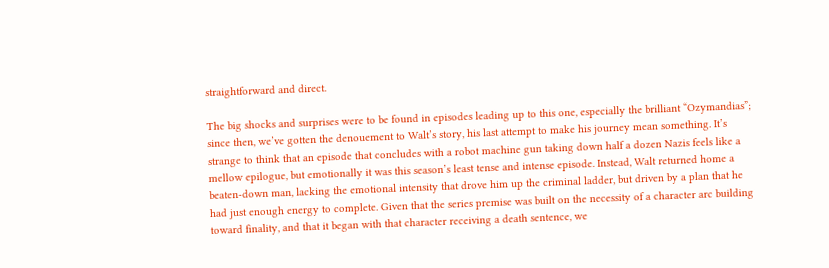straightforward and direct.

The big shocks and surprises were to be found in episodes leading up to this one, especially the brilliant “Ozymandias”; since then, we’ve gotten the denouement to Walt’s story, his last attempt to make his journey mean something. It’s strange to think that an episode that concludes with a robot machine gun taking down half a dozen Nazis feels like a mellow epilogue, but emotionally it was this season’s least tense and intense episode. Instead, Walt returned home a beaten-down man, lacking the emotional intensity that drove him up the criminal ladder, but driven by a plan that he had just enough energy to complete. Given that the series premise was built on the necessity of a character arc building toward finality, and that it began with that character receiving a death sentence, we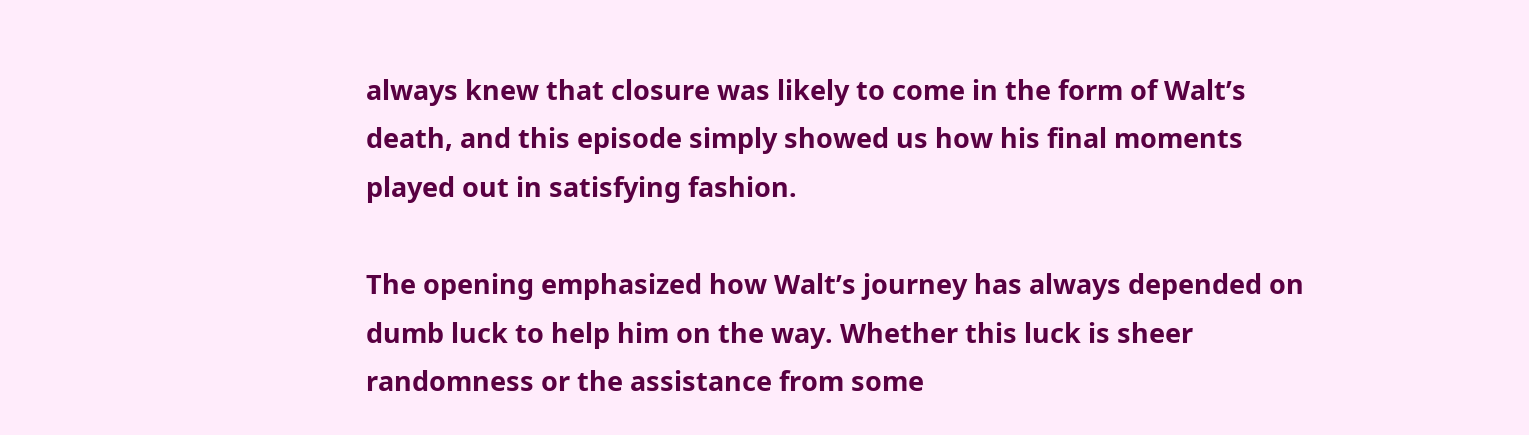always knew that closure was likely to come in the form of Walt’s death, and this episode simply showed us how his final moments played out in satisfying fashion.

The opening emphasized how Walt’s journey has always depended on dumb luck to help him on the way. Whether this luck is sheer randomness or the assistance from some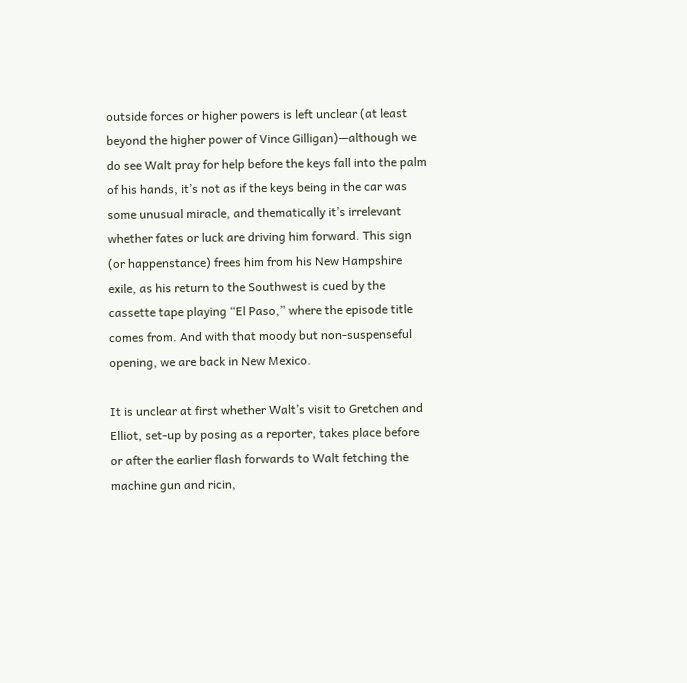outside forces or higher powers is left unclear (at least beyond the higher power of Vince Gilligan)—although we do see Walt pray for help before the keys fall into the palm of his hands, it’s not as if the keys being in the car was some unusual miracle, and thematically it’s irrelevant whether fates or luck are driving him forward. This sign (or happenstance) frees him from his New Hampshire exile, as his return to the Southwest is cued by the cassette tape playing “El Paso,” where the episode title comes from. And with that moody but non-suspenseful opening, we are back in New Mexico.

It is unclear at first whether Walt’s visit to Gretchen and Elliot, set-up by posing as a reporter, takes place before or after the earlier flash forwards to Walt fetching the machine gun and ricin,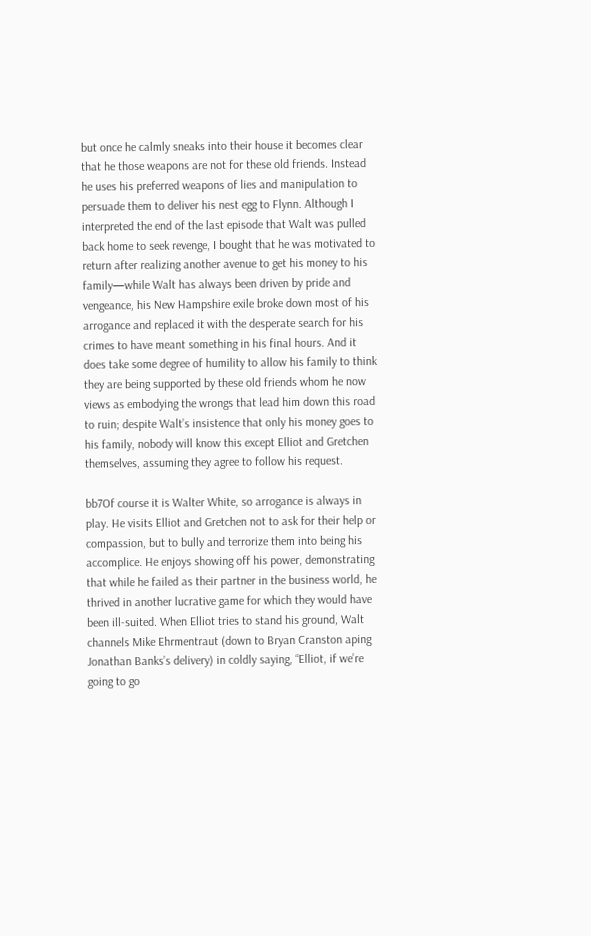but once he calmly sneaks into their house it becomes clear that he those weapons are not for these old friends. Instead he uses his preferred weapons of lies and manipulation to persuade them to deliver his nest egg to Flynn. Although I interpreted the end of the last episode that Walt was pulled back home to seek revenge, I bought that he was motivated to return after realizing another avenue to get his money to his family—while Walt has always been driven by pride and vengeance, his New Hampshire exile broke down most of his arrogance and replaced it with the desperate search for his crimes to have meant something in his final hours. And it does take some degree of humility to allow his family to think they are being supported by these old friends whom he now views as embodying the wrongs that lead him down this road to ruin; despite Walt’s insistence that only his money goes to his family, nobody will know this except Elliot and Gretchen themselves, assuming they agree to follow his request.

bb7Of course it is Walter White, so arrogance is always in play. He visits Elliot and Gretchen not to ask for their help or compassion, but to bully and terrorize them into being his accomplice. He enjoys showing off his power, demonstrating that while he failed as their partner in the business world, he thrived in another lucrative game for which they would have been ill-suited. When Elliot tries to stand his ground, Walt channels Mike Ehrmentraut (down to Bryan Cranston aping Jonathan Banks’s delivery) in coldly saying, “Elliot, if we’re going to go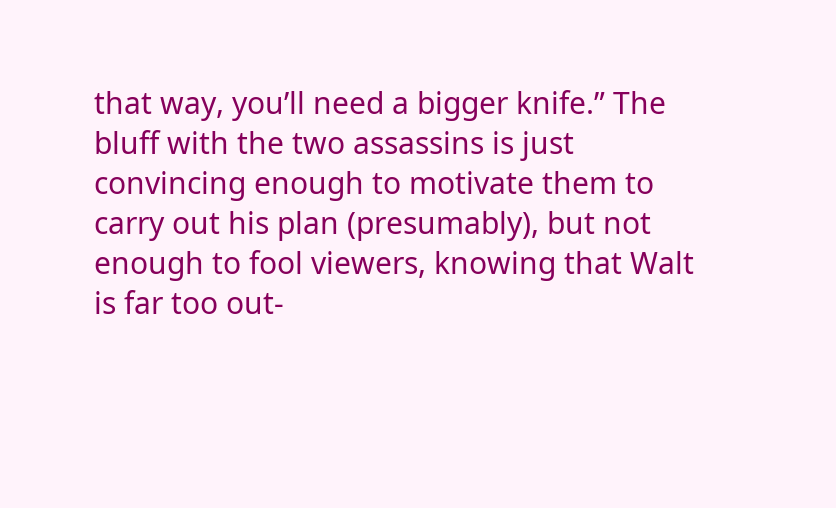that way, you’ll need a bigger knife.” The bluff with the two assassins is just convincing enough to motivate them to carry out his plan (presumably), but not enough to fool viewers, knowing that Walt is far too out-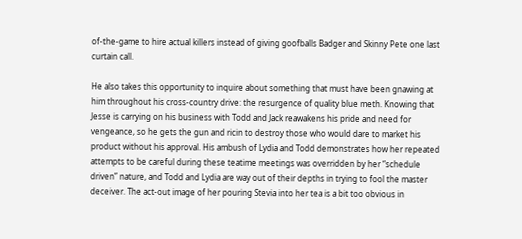of-the-game to hire actual killers instead of giving goofballs Badger and Skinny Pete one last curtain call.

He also takes this opportunity to inquire about something that must have been gnawing at him throughout his cross-country drive: the resurgence of quality blue meth. Knowing that Jesse is carrying on his business with Todd and Jack reawakens his pride and need for vengeance, so he gets the gun and ricin to destroy those who would dare to market his product without his approval. His ambush of Lydia and Todd demonstrates how her repeated attempts to be careful during these teatime meetings was overridden by her “schedule driven” nature, and Todd and Lydia are way out of their depths in trying to fool the master deceiver. The act-out image of her pouring Stevia into her tea is a bit too obvious in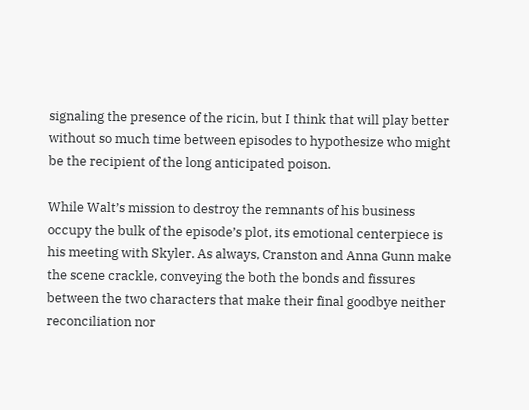signaling the presence of the ricin, but I think that will play better without so much time between episodes to hypothesize who might be the recipient of the long anticipated poison.

While Walt’s mission to destroy the remnants of his business occupy the bulk of the episode’s plot, its emotional centerpiece is his meeting with Skyler. As always, Cranston and Anna Gunn make the scene crackle, conveying the both the bonds and fissures between the two characters that make their final goodbye neither reconciliation nor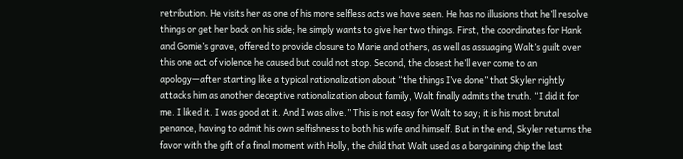retribution. He visits her as one of his more selfless acts we have seen. He has no illusions that he’ll resolve things or get her back on his side; he simply wants to give her two things. First, the coordinates for Hank and Gomie’s grave, offered to provide closure to Marie and others, as well as assuaging Walt’s guilt over this one act of violence he caused but could not stop. Second, the closest he’ll ever come to an apology—after starting like a typical rationalization about “the things I’ve done” that Skyler rightly attacks him as another deceptive rationalization about family, Walt finally admits the truth. “I did it for me. I liked it. I was good at it. And I was alive.” This is not easy for Walt to say; it is his most brutal penance, having to admit his own selfishness to both his wife and himself. But in the end, Skyler returns the favor with the gift of a final moment with Holly, the child that Walt used as a bargaining chip the last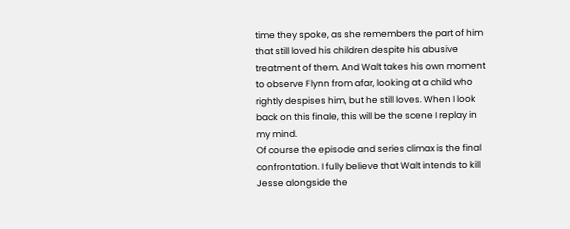time they spoke, as she remembers the part of him that still loved his children despite his abusive treatment of them. And Walt takes his own moment to observe Flynn from afar, looking at a child who rightly despises him, but he still loves. When I look back on this finale, this will be the scene I replay in my mind.
Of course the episode and series climax is the final confrontation. I fully believe that Walt intends to kill Jesse alongside the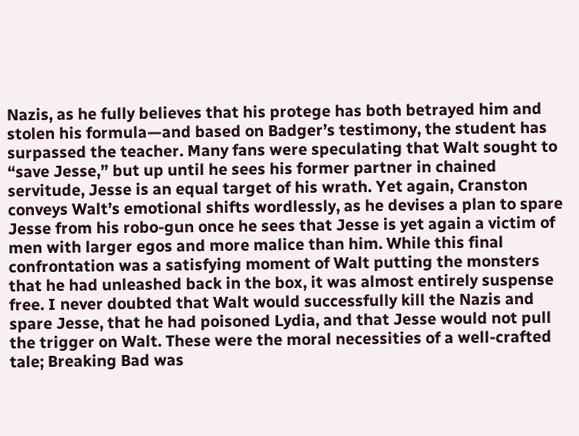Nazis, as he fully believes that his protege has both betrayed him and stolen his formula—and based on Badger’s testimony, the student has surpassed the teacher. Many fans were speculating that Walt sought to “save Jesse,” but up until he sees his former partner in chained servitude, Jesse is an equal target of his wrath. Yet again, Cranston conveys Walt’s emotional shifts wordlessly, as he devises a plan to spare Jesse from his robo-gun once he sees that Jesse is yet again a victim of men with larger egos and more malice than him. While this final confrontation was a satisfying moment of Walt putting the monsters that he had unleashed back in the box, it was almost entirely suspense free. I never doubted that Walt would successfully kill the Nazis and spare Jesse, that he had poisoned Lydia, and that Jesse would not pull the trigger on Walt. These were the moral necessities of a well-crafted tale; Breaking Bad was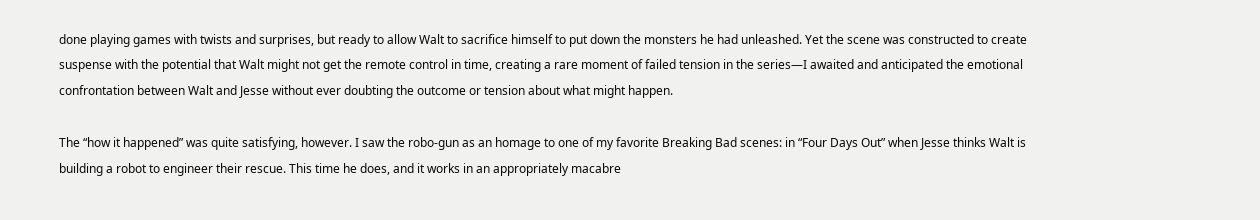done playing games with twists and surprises, but ready to allow Walt to sacrifice himself to put down the monsters he had unleashed. Yet the scene was constructed to create suspense with the potential that Walt might not get the remote control in time, creating a rare moment of failed tension in the series—I awaited and anticipated the emotional confrontation between Walt and Jesse without ever doubting the outcome or tension about what might happen.

The “how it happened” was quite satisfying, however. I saw the robo-gun as an homage to one of my favorite Breaking Bad scenes: in “Four Days Out” when Jesse thinks Walt is building a robot to engineer their rescue. This time he does, and it works in an appropriately macabre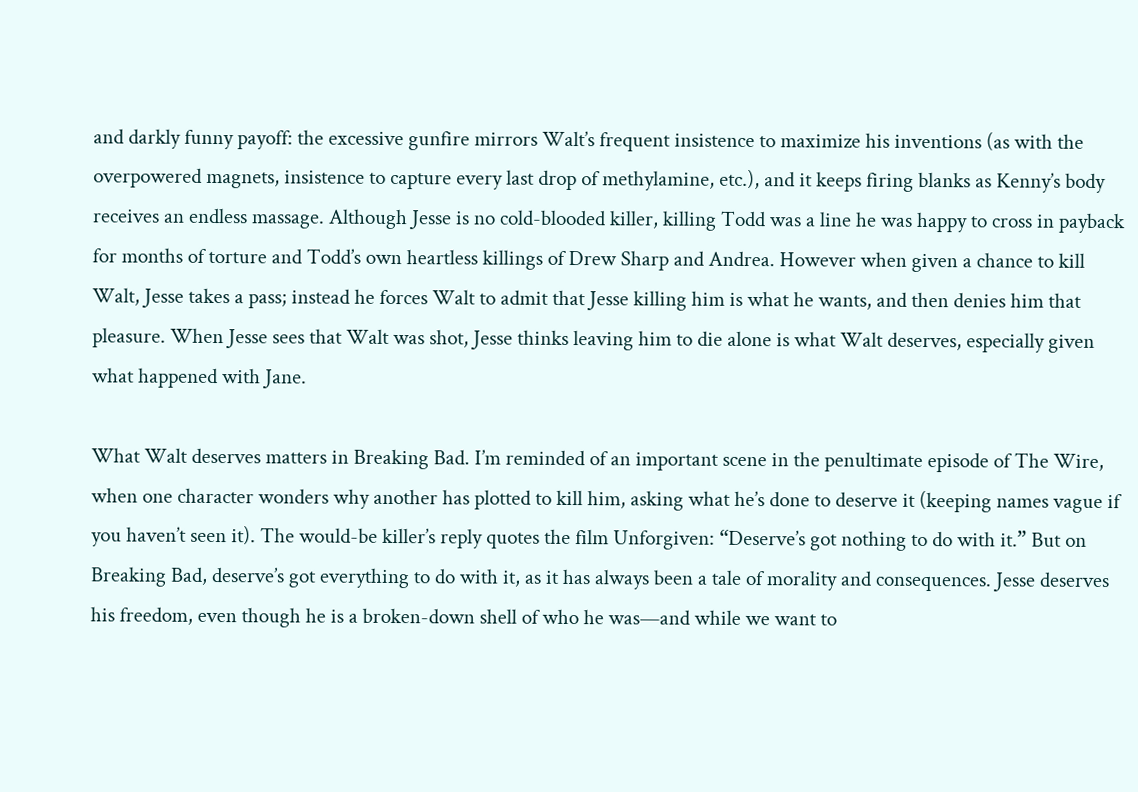and darkly funny payoff: the excessive gunfire mirrors Walt’s frequent insistence to maximize his inventions (as with the overpowered magnets, insistence to capture every last drop of methylamine, etc.), and it keeps firing blanks as Kenny’s body receives an endless massage. Although Jesse is no cold-blooded killer, killing Todd was a line he was happy to cross in payback for months of torture and Todd’s own heartless killings of Drew Sharp and Andrea. However when given a chance to kill Walt, Jesse takes a pass; instead he forces Walt to admit that Jesse killing him is what he wants, and then denies him that pleasure. When Jesse sees that Walt was shot, Jesse thinks leaving him to die alone is what Walt deserves, especially given what happened with Jane.

What Walt deserves matters in Breaking Bad. I’m reminded of an important scene in the penultimate episode of The Wire, when one character wonders why another has plotted to kill him, asking what he’s done to deserve it (keeping names vague if you haven’t seen it). The would-be killer’s reply quotes the film Unforgiven: “Deserve’s got nothing to do with it.” But on Breaking Bad, deserve’s got everything to do with it, as it has always been a tale of morality and consequences. Jesse deserves his freedom, even though he is a broken-down shell of who he was—and while we want to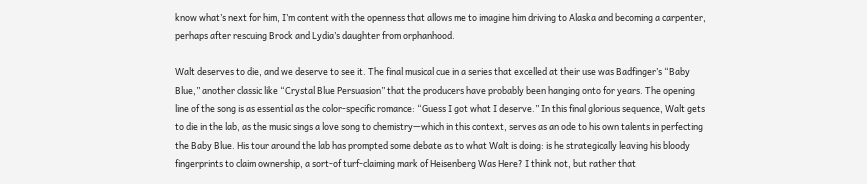know what’s next for him, I’m content with the openness that allows me to imagine him driving to Alaska and becoming a carpenter, perhaps after rescuing Brock and Lydia’s daughter from orphanhood.

Walt deserves to die, and we deserve to see it. The final musical cue in a series that excelled at their use was Badfinger’s “Baby Blue,” another classic like “Crystal Blue Persuasion” that the producers have probably been hanging onto for years. The opening line of the song is as essential as the color-specific romance: “Guess I got what I deserve.” In this final glorious sequence, Walt gets to die in the lab, as the music sings a love song to chemistry—which in this context, serves as an ode to his own talents in perfecting the Baby Blue. His tour around the lab has prompted some debate as to what Walt is doing: is he strategically leaving his bloody fingerprints to claim ownership, a sort-of turf-claiming mark of Heisenberg Was Here? I think not, but rather that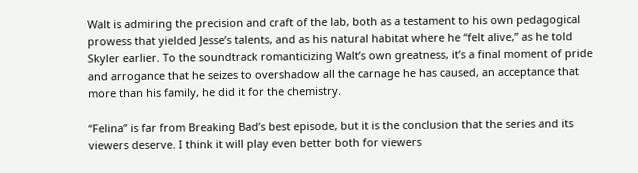Walt is admiring the precision and craft of the lab, both as a testament to his own pedagogical prowess that yielded Jesse’s talents, and as his natural habitat where he “felt alive,” as he told Skyler earlier. To the soundtrack romanticizing Walt’s own greatness, it’s a final moment of pride and arrogance that he seizes to overshadow all the carnage he has caused, an acceptance that more than his family, he did it for the chemistry.

“Felina” is far from Breaking Bad’s best episode, but it is the conclusion that the series and its viewers deserve. I think it will play even better both for viewers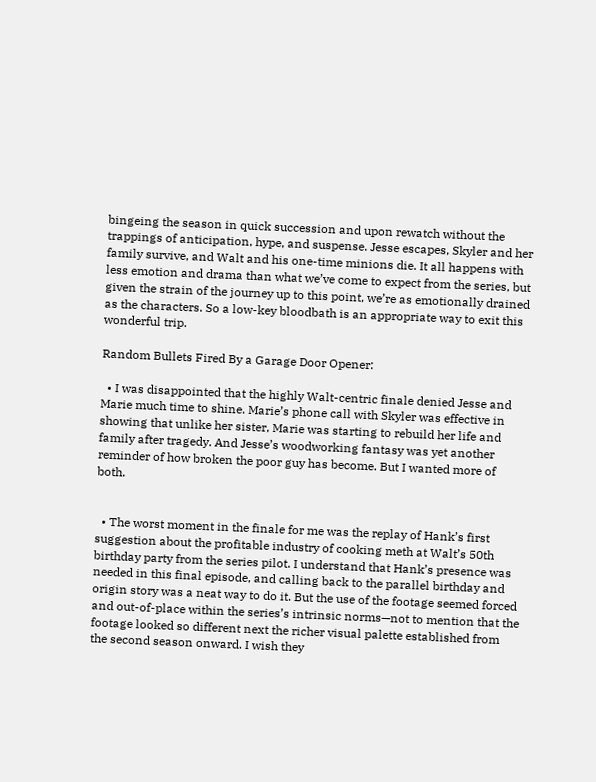bingeing the season in quick succession and upon rewatch without the trappings of anticipation, hype, and suspense. Jesse escapes, Skyler and her family survive, and Walt and his one-time minions die. It all happens with less emotion and drama than what we’ve come to expect from the series, but given the strain of the journey up to this point, we’re as emotionally drained as the characters. So a low-key bloodbath is an appropriate way to exit this wonderful trip.

Random Bullets Fired By a Garage Door Opener:

  • I was disappointed that the highly Walt-centric finale denied Jesse and Marie much time to shine. Marie’s phone call with Skyler was effective in showing that unlike her sister, Marie was starting to rebuild her life and family after tragedy. And Jesse’s woodworking fantasy was yet another reminder of how broken the poor guy has become. But I wanted more of both.


  • The worst moment in the finale for me was the replay of Hank’s first suggestion about the profitable industry of cooking meth at Walt’s 50th birthday party from the series pilot. I understand that Hank’s presence was needed in this final episode, and calling back to the parallel birthday and origin story was a neat way to do it. But the use of the footage seemed forced and out-of-place within the series’s intrinsic norms—not to mention that the footage looked so different next the richer visual palette established from the second season onward. I wish they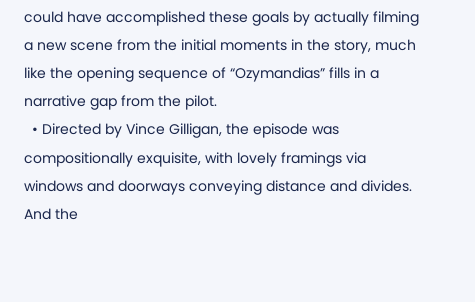could have accomplished these goals by actually filming a new scene from the initial moments in the story, much like the opening sequence of “Ozymandias” fills in a narrative gap from the pilot.
  • Directed by Vince Gilligan, the episode was compositionally exquisite, with lovely framings via windows and doorways conveying distance and divides. And the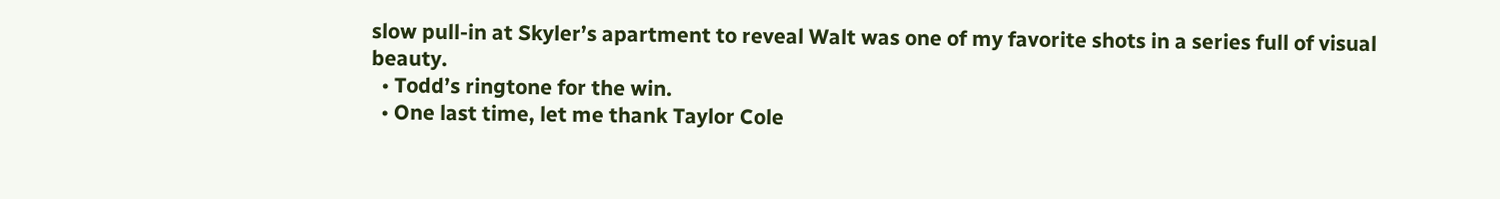slow pull-in at Skyler’s apartment to reveal Walt was one of my favorite shots in a series full of visual beauty.
  • Todd’s ringtone for the win.
  • One last time, let me thank Taylor Cole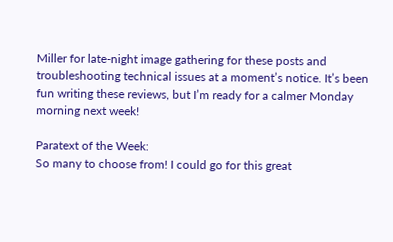Miller for late-night image gathering for these posts and troubleshooting technical issues at a moment’s notice. It’s been fun writing these reviews, but I’m ready for a calmer Monday morning next week!

Paratext of the Week:
So many to choose from! I could go for this great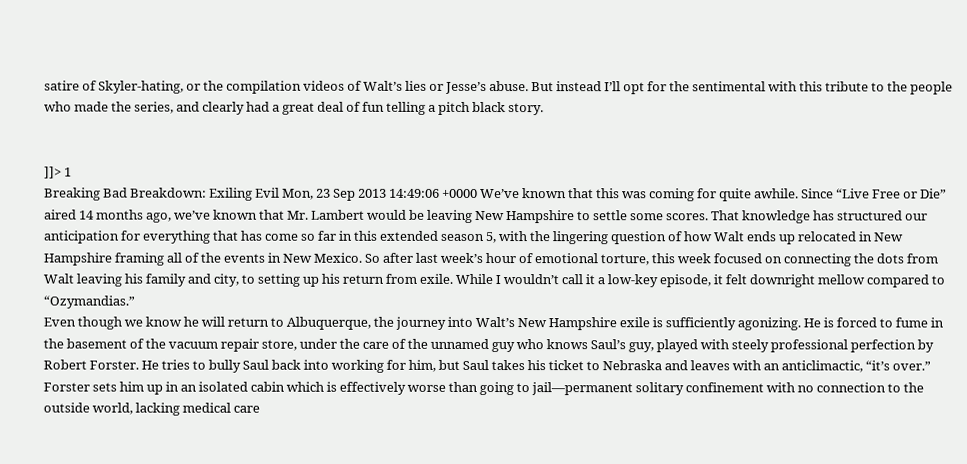satire of Skyler-hating, or the compilation videos of Walt’s lies or Jesse’s abuse. But instead I’ll opt for the sentimental with this tribute to the people who made the series, and clearly had a great deal of fun telling a pitch black story.


]]> 1
Breaking Bad Breakdown: Exiling Evil Mon, 23 Sep 2013 14:49:06 +0000 We’ve known that this was coming for quite awhile. Since “Live Free or Die” aired 14 months ago, we’ve known that Mr. Lambert would be leaving New Hampshire to settle some scores. That knowledge has structured our anticipation for everything that has come so far in this extended season 5, with the lingering question of how Walt ends up relocated in New Hampshire framing all of the events in New Mexico. So after last week’s hour of emotional torture, this week focused on connecting the dots from Walt leaving his family and city, to setting up his return from exile. While I wouldn’t call it a low-key episode, it felt downright mellow compared to “Ozymandias.”
Even though we know he will return to Albuquerque, the journey into Walt’s New Hampshire exile is sufficiently agonizing. He is forced to fume in the basement of the vacuum repair store, under the care of the unnamed guy who knows Saul’s guy, played with steely professional perfection by Robert Forster. He tries to bully Saul back into working for him, but Saul takes his ticket to Nebraska and leaves with an anticlimactic, “it’s over.” Forster sets him up in an isolated cabin which is effectively worse than going to jail—permanent solitary confinement with no connection to the outside world, lacking medical care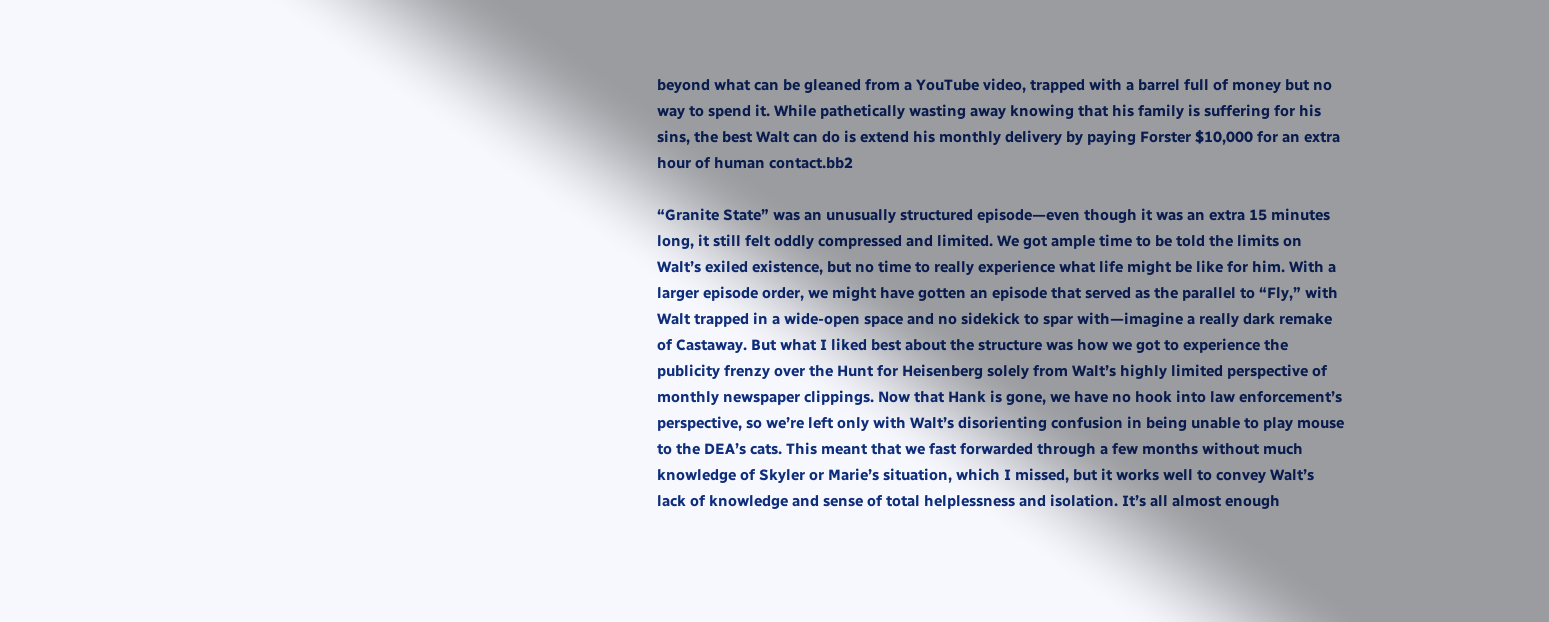beyond what can be gleaned from a YouTube video, trapped with a barrel full of money but no way to spend it. While pathetically wasting away knowing that his family is suffering for his sins, the best Walt can do is extend his monthly delivery by paying Forster $10,000 for an extra hour of human contact.bb2

“Granite State” was an unusually structured episode—even though it was an extra 15 minutes long, it still felt oddly compressed and limited. We got ample time to be told the limits on Walt’s exiled existence, but no time to really experience what life might be like for him. With a larger episode order, we might have gotten an episode that served as the parallel to “Fly,” with Walt trapped in a wide-open space and no sidekick to spar with—imagine a really dark remake of Castaway. But what I liked best about the structure was how we got to experience the publicity frenzy over the Hunt for Heisenberg solely from Walt’s highly limited perspective of monthly newspaper clippings. Now that Hank is gone, we have no hook into law enforcement’s perspective, so we’re left only with Walt’s disorienting confusion in being unable to play mouse to the DEA’s cats. This meant that we fast forwarded through a few months without much knowledge of Skyler or Marie’s situation, which I missed, but it works well to convey Walt’s lack of knowledge and sense of total helplessness and isolation. It’s all almost enough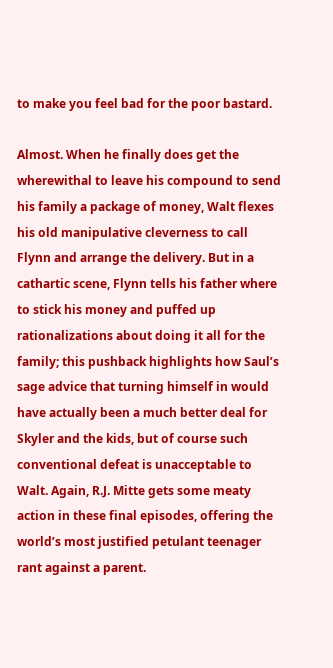to make you feel bad for the poor bastard.

Almost. When he finally does get the wherewithal to leave his compound to send his family a package of money, Walt flexes his old manipulative cleverness to call Flynn and arrange the delivery. But in a cathartic scene, Flynn tells his father where to stick his money and puffed up rationalizations about doing it all for the family; this pushback highlights how Saul’s sage advice that turning himself in would have actually been a much better deal for Skyler and the kids, but of course such conventional defeat is unacceptable to Walt. Again, R.J. Mitte gets some meaty action in these final episodes, offering the world’s most justified petulant teenager rant against a parent.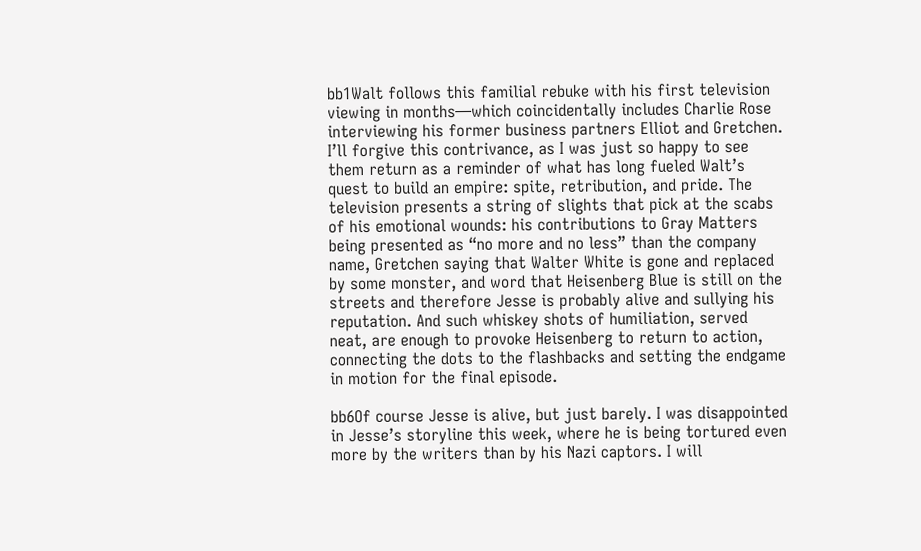bb1Walt follows this familial rebuke with his first television viewing in months—which coincidentally includes Charlie Rose interviewing his former business partners Elliot and Gretchen. I’ll forgive this contrivance, as I was just so happy to see them return as a reminder of what has long fueled Walt’s quest to build an empire: spite, retribution, and pride. The television presents a string of slights that pick at the scabs of his emotional wounds: his contributions to Gray Matters being presented as “no more and no less” than the company name, Gretchen saying that Walter White is gone and replaced by some monster, and word that Heisenberg Blue is still on the streets and therefore Jesse is probably alive and sullying his reputation. And such whiskey shots of humiliation, served neat, are enough to provoke Heisenberg to return to action, connecting the dots to the flashbacks and setting the endgame in motion for the final episode.

bb6Of course Jesse is alive, but just barely. I was disappointed in Jesse’s storyline this week, where he is being tortured even more by the writers than by his Nazi captors. I will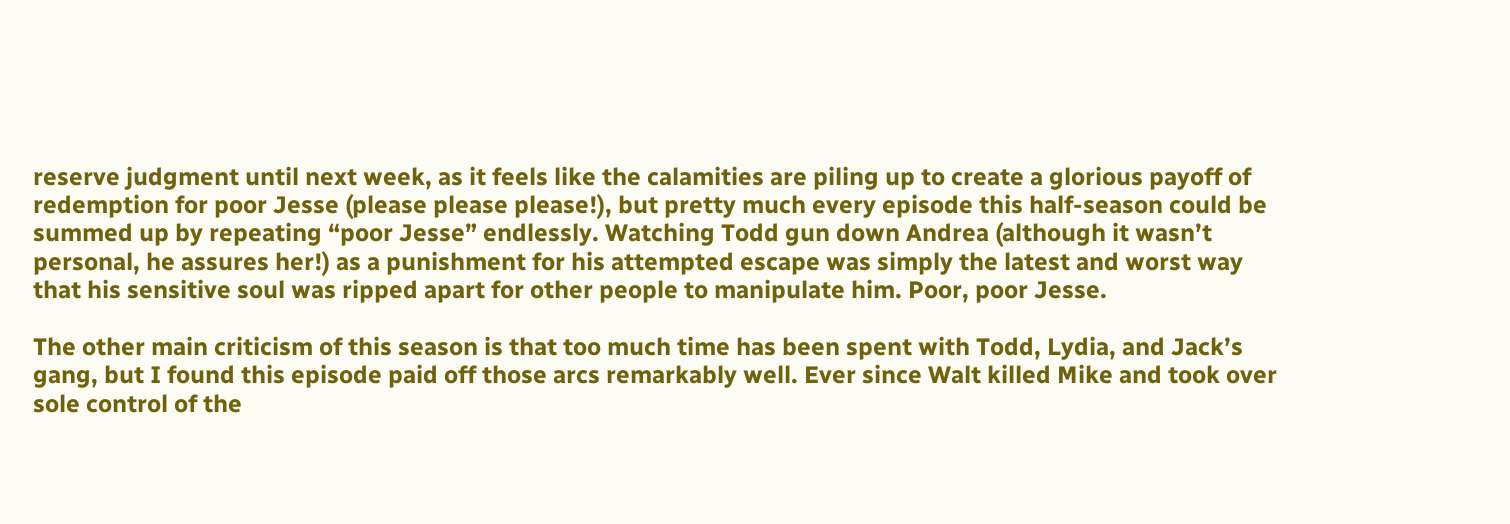reserve judgment until next week, as it feels like the calamities are piling up to create a glorious payoff of redemption for poor Jesse (please please please!), but pretty much every episode this half-season could be summed up by repeating “poor Jesse” endlessly. Watching Todd gun down Andrea (although it wasn’t personal, he assures her!) as a punishment for his attempted escape was simply the latest and worst way that his sensitive soul was ripped apart for other people to manipulate him. Poor, poor Jesse.

The other main criticism of this season is that too much time has been spent with Todd, Lydia, and Jack’s gang, but I found this episode paid off those arcs remarkably well. Ever since Walt killed Mike and took over sole control of the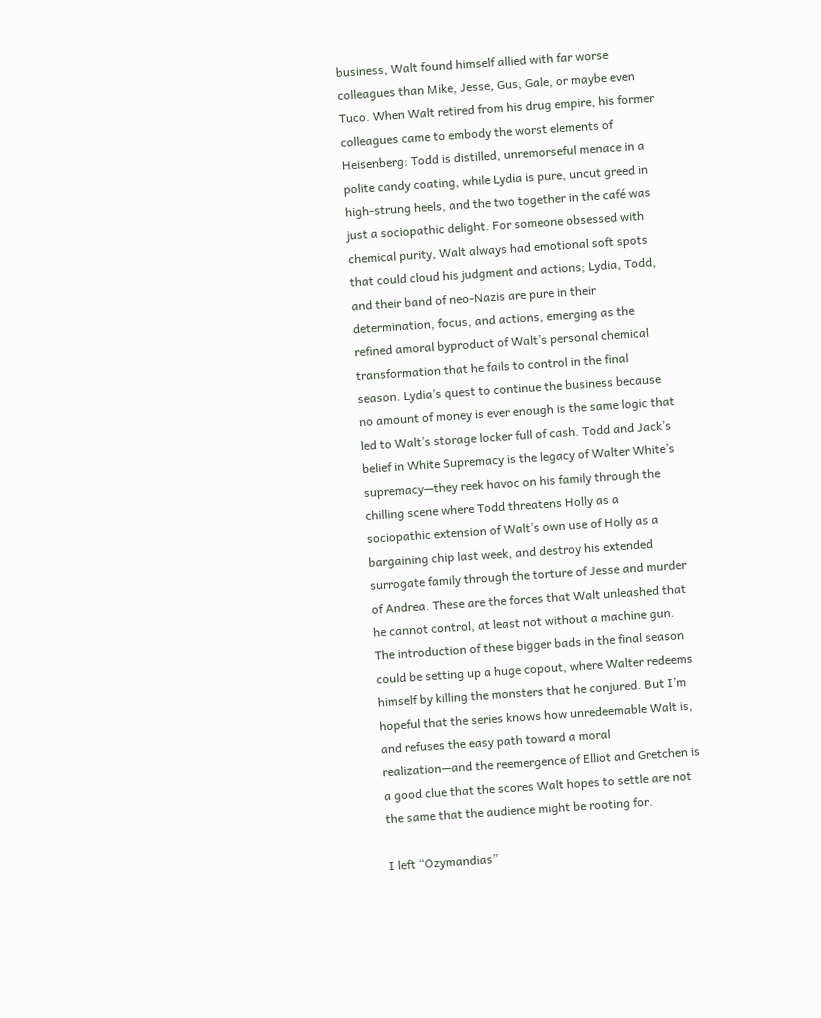business, Walt found himself allied with far worse colleagues than Mike, Jesse, Gus, Gale, or maybe even Tuco. When Walt retired from his drug empire, his former colleagues came to embody the worst elements of Heisenberg: Todd is distilled, unremorseful menace in a polite candy coating, while Lydia is pure, uncut greed in high-strung heels, and the two together in the café was just a sociopathic delight. For someone obsessed with chemical purity, Walt always had emotional soft spots that could cloud his judgment and actions; Lydia, Todd, and their band of neo-Nazis are pure in their determination, focus, and actions, emerging as the refined amoral byproduct of Walt’s personal chemical transformation that he fails to control in the final season. Lydia’s quest to continue the business because no amount of money is ever enough is the same logic that led to Walt’s storage locker full of cash. Todd and Jack’s belief in White Supremacy is the legacy of Walter White’s supremacy—they reek havoc on his family through the chilling scene where Todd threatens Holly as a sociopathic extension of Walt’s own use of Holly as a bargaining chip last week, and destroy his extended surrogate family through the torture of Jesse and murder of Andrea. These are the forces that Walt unleashed that he cannot control, at least not without a machine gun.
The introduction of these bigger bads in the final season could be setting up a huge copout, where Walter redeems himself by killing the monsters that he conjured. But I’m hopeful that the series knows how unredeemable Walt is, and refuses the easy path toward a moral realization—and the reemergence of Elliot and Gretchen is a good clue that the scores Walt hopes to settle are not the same that the audience might be rooting for.

I left “Ozymandias”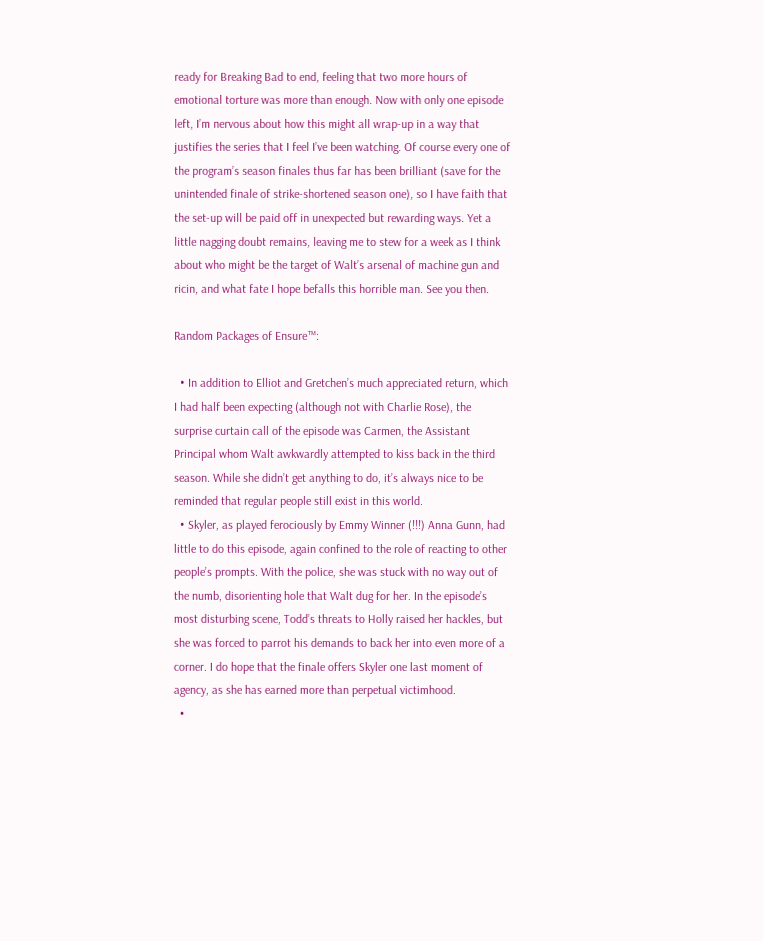ready for Breaking Bad to end, feeling that two more hours of emotional torture was more than enough. Now with only one episode left, I’m nervous about how this might all wrap-up in a way that justifies the series that I feel I’ve been watching. Of course every one of the program’s season finales thus far has been brilliant (save for the unintended finale of strike-shortened season one), so I have faith that the set-up will be paid off in unexpected but rewarding ways. Yet a little nagging doubt remains, leaving me to stew for a week as I think about who might be the target of Walt’s arsenal of machine gun and ricin, and what fate I hope befalls this horrible man. See you then.

Random Packages of Ensure™:

  • In addition to Elliot and Gretchen’s much appreciated return, which I had half been expecting (although not with Charlie Rose), the surprise curtain call of the episode was Carmen, the Assistant Principal whom Walt awkwardly attempted to kiss back in the third season. While she didn’t get anything to do, it’s always nice to be reminded that regular people still exist in this world.
  • Skyler, as played ferociously by Emmy Winner (!!!) Anna Gunn, had little to do this episode, again confined to the role of reacting to other people’s prompts. With the police, she was stuck with no way out of the numb, disorienting hole that Walt dug for her. In the episode’s most disturbing scene, Todd’s threats to Holly raised her hackles, but she was forced to parrot his demands to back her into even more of a corner. I do hope that the finale offers Skyler one last moment of agency, as she has earned more than perpetual victimhood.
  •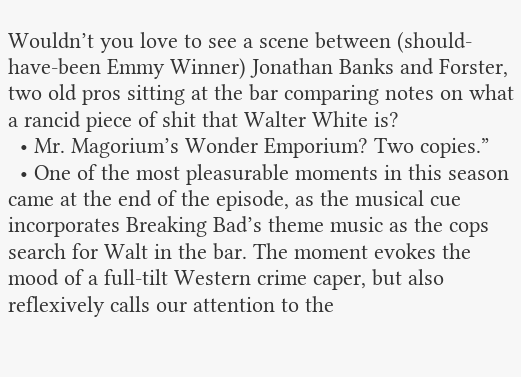Wouldn’t you love to see a scene between (should-have-been Emmy Winner) Jonathan Banks and Forster, two old pros sitting at the bar comparing notes on what a rancid piece of shit that Walter White is?
  • Mr. Magorium’s Wonder Emporium? Two copies.”
  • One of the most pleasurable moments in this season came at the end of the episode, as the musical cue incorporates Breaking Bad’s theme music as the cops search for Walt in the bar. The moment evokes the mood of a full-tilt Western crime caper, but also reflexively calls our attention to the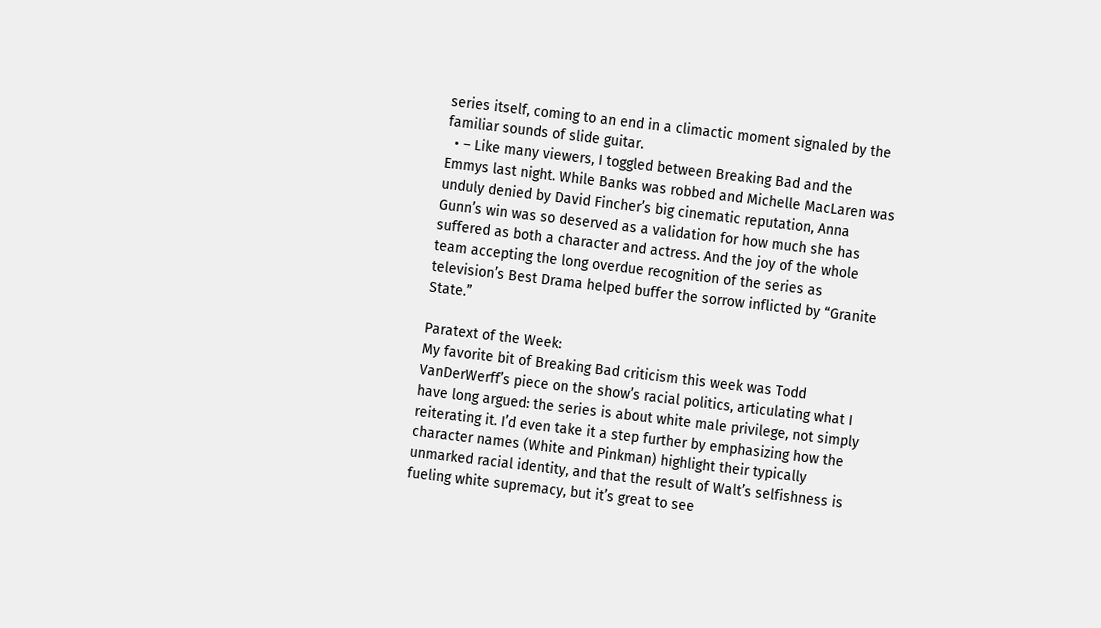series itself, coming to an end in a climactic moment signaled by the familiar sounds of slide guitar.
  • – Like many viewers, I toggled between Breaking Bad and the Emmys last night. While Banks was robbed and Michelle MacLaren was unduly denied by David Fincher’s big cinematic reputation, Anna Gunn’s win was so deserved as a validation for how much she has suffered as both a character and actress. And the joy of the whole team accepting the long overdue recognition of the series as television’s Best Drama helped buffer the sorrow inflicted by “Granite State.”

Paratext of the Week:
My favorite bit of Breaking Bad criticism this week was Todd VanDerWerff’s piece on the show’s racial politics, articulating what I have long argued: the series is about white male privilege, not simply reiterating it. I’d even take it a step further by emphasizing how the character names (White and Pinkman) highlight their typically unmarked racial identity, and that the result of Walt’s selfishness is fueling white supremacy, but it’s great to see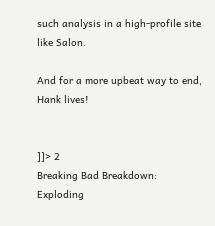such analysis in a high-profile site like Salon.

And for a more upbeat way to end, Hank lives!


]]> 2
Breaking Bad Breakdown: Exploding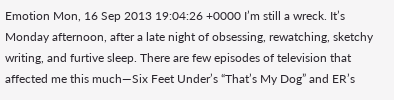Emotion Mon, 16 Sep 2013 19:04:26 +0000 I’m still a wreck. It’s Monday afternoon, after a late night of obsessing, rewatching, sketchy writing, and furtive sleep. There are few episodes of television that affected me this much—Six Feet Under’s “That’s My Dog” and ER’s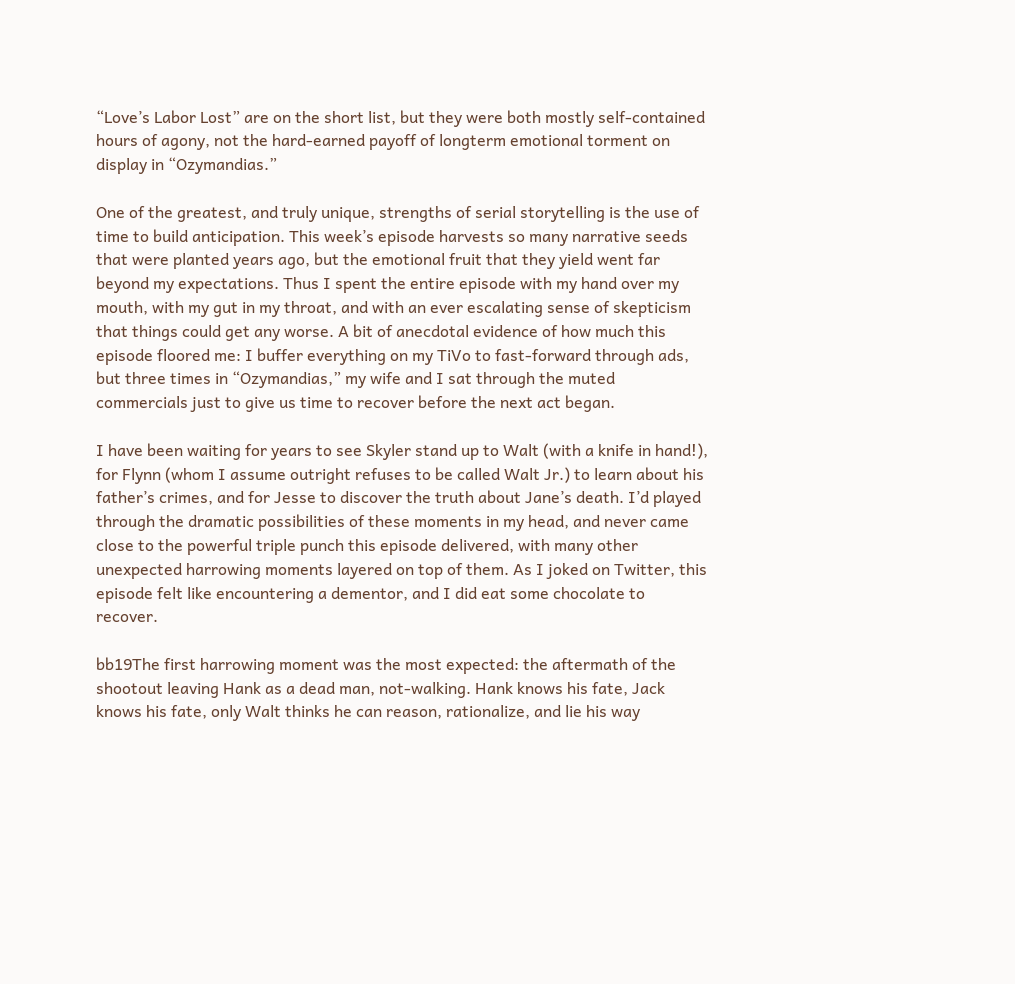“Love’s Labor Lost” are on the short list, but they were both mostly self-contained hours of agony, not the hard-earned payoff of longterm emotional torment on display in “Ozymandias.”

One of the greatest, and truly unique, strengths of serial storytelling is the use of time to build anticipation. This week’s episode harvests so many narrative seeds that were planted years ago, but the emotional fruit that they yield went far beyond my expectations. Thus I spent the entire episode with my hand over my mouth, with my gut in my throat, and with an ever escalating sense of skepticism that things could get any worse. A bit of anecdotal evidence of how much this episode floored me: I buffer everything on my TiVo to fast-forward through ads, but three times in “Ozymandias,” my wife and I sat through the muted commercials just to give us time to recover before the next act began.

I have been waiting for years to see Skyler stand up to Walt (with a knife in hand!), for Flynn (whom I assume outright refuses to be called Walt Jr.) to learn about his father’s crimes, and for Jesse to discover the truth about Jane’s death. I’d played through the dramatic possibilities of these moments in my head, and never came close to the powerful triple punch this episode delivered, with many other unexpected harrowing moments layered on top of them. As I joked on Twitter, this episode felt like encountering a dementor, and I did eat some chocolate to recover.

bb19The first harrowing moment was the most expected: the aftermath of the shootout leaving Hank as a dead man, not-walking. Hank knows his fate, Jack knows his fate, only Walt thinks he can reason, rationalize, and lie his way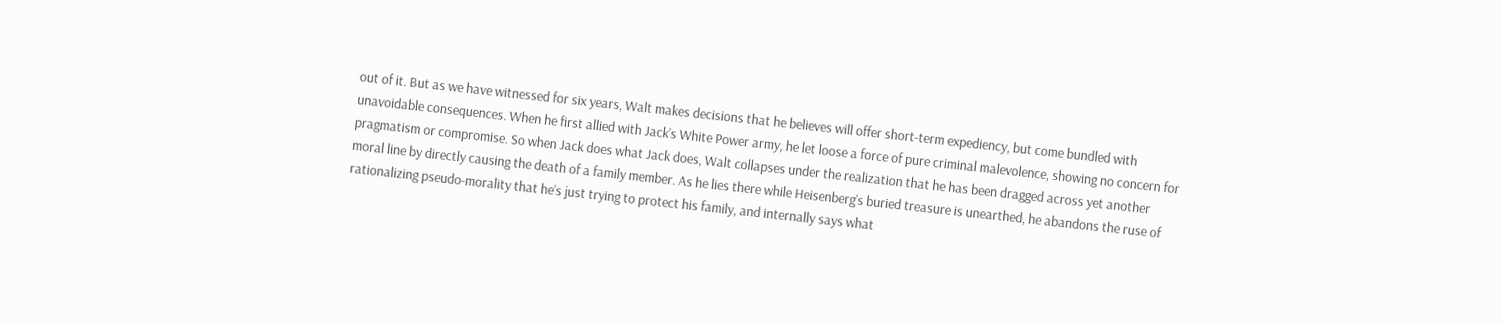out of it. But as we have witnessed for six years, Walt makes decisions that he believes will offer short-term expediency, but come bundled with unavoidable consequences. When he first allied with Jack’s White Power army, he let loose a force of pure criminal malevolence, showing no concern for pragmatism or compromise. So when Jack does what Jack does, Walt collapses under the realization that he has been dragged across yet another moral line by directly causing the death of a family member. As he lies there while Heisenberg’s buried treasure is unearthed, he abandons the ruse of rationalizing pseudo-morality that he’s just trying to protect his family, and internally says what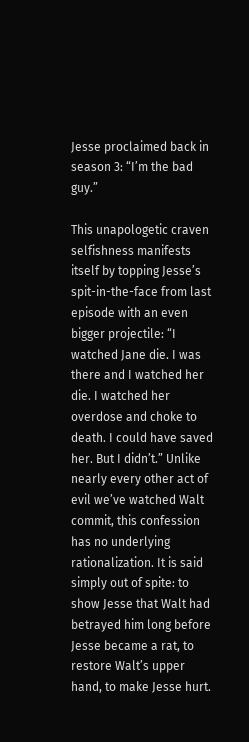Jesse proclaimed back in season 3: “I’m the bad guy.”

This unapologetic craven selfishness manifests itself by topping Jesse’s spit-in-the-face from last episode with an even bigger projectile: “I watched Jane die. I was there and I watched her die. I watched her overdose and choke to death. I could have saved her. But I didn’t.” Unlike nearly every other act of evil we’ve watched Walt commit, this confession has no underlying rationalization. It is said simply out of spite: to show Jesse that Walt had betrayed him long before Jesse became a rat, to restore Walt’s upper hand, to make Jesse hurt.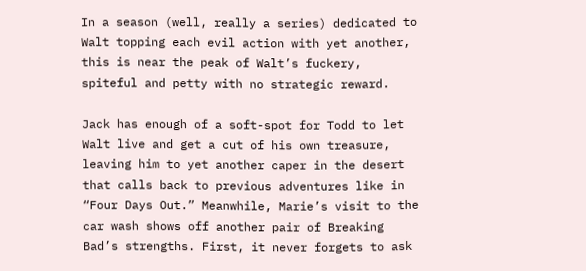In a season (well, really a series) dedicated to Walt topping each evil action with yet another, this is near the peak of Walt’s fuckery, spiteful and petty with no strategic reward.

Jack has enough of a soft-spot for Todd to let Walt live and get a cut of his own treasure, leaving him to yet another caper in the desert that calls back to previous adventures like in “Four Days Out.” Meanwhile, Marie’s visit to the car wash shows off another pair of Breaking Bad’s strengths. First, it never forgets to ask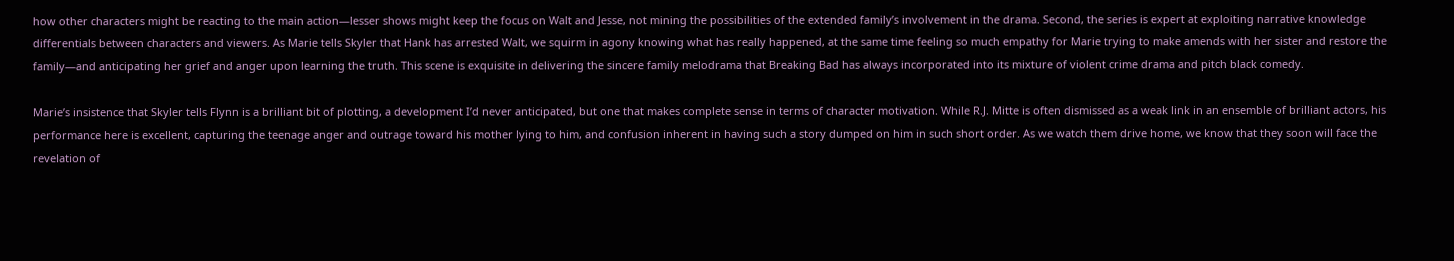how other characters might be reacting to the main action—lesser shows might keep the focus on Walt and Jesse, not mining the possibilities of the extended family’s involvement in the drama. Second, the series is expert at exploiting narrative knowledge differentials between characters and viewers. As Marie tells Skyler that Hank has arrested Walt, we squirm in agony knowing what has really happened, at the same time feeling so much empathy for Marie trying to make amends with her sister and restore the family—and anticipating her grief and anger upon learning the truth. This scene is exquisite in delivering the sincere family melodrama that Breaking Bad has always incorporated into its mixture of violent crime drama and pitch black comedy.

Marie’s insistence that Skyler tells Flynn is a brilliant bit of plotting, a development I’d never anticipated, but one that makes complete sense in terms of character motivation. While R.J. Mitte is often dismissed as a weak link in an ensemble of brilliant actors, his performance here is excellent, capturing the teenage anger and outrage toward his mother lying to him, and confusion inherent in having such a story dumped on him in such short order. As we watch them drive home, we know that they soon will face the revelation of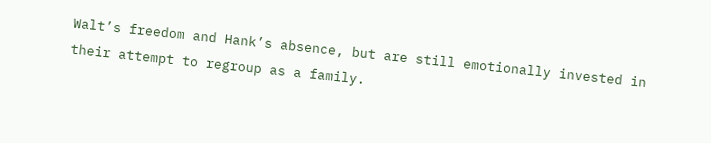Walt’s freedom and Hank’s absence, but are still emotionally invested in their attempt to regroup as a family.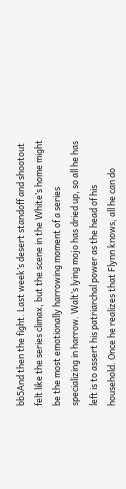bb5And then the fight. Last week’s desert standoff and shootout felt like the series climax, but the scene in the White’s home might be the most emotionally harrowing moment of a series specializing in harrow. Walt’s lying mojo has dried up, so all he has left is to assert his patriarchal power as the head of his household. Once he realizes that Flynn knows, all he can do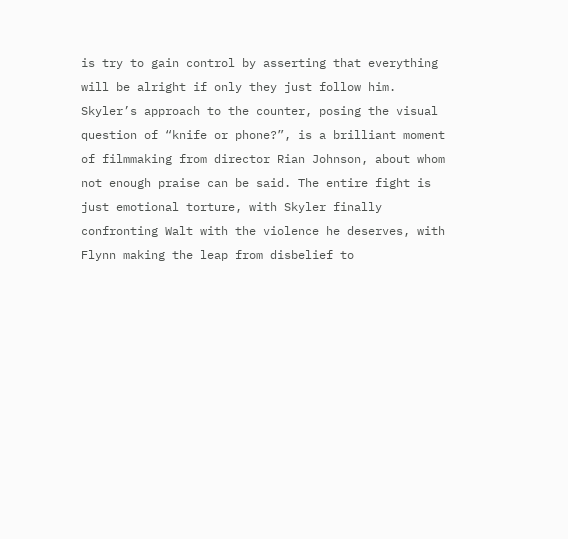is try to gain control by asserting that everything will be alright if only they just follow him. Skyler’s approach to the counter, posing the visual question of “knife or phone?”, is a brilliant moment of filmmaking from director Rian Johnson, about whom not enough praise can be said. The entire fight is just emotional torture, with Skyler finally confronting Walt with the violence he deserves, with Flynn making the leap from disbelief to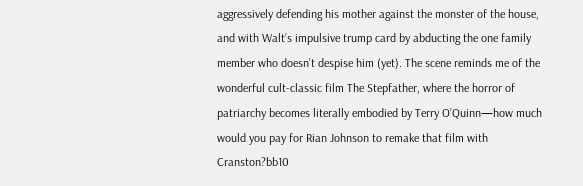aggressively defending his mother against the monster of the house, and with Walt’s impulsive trump card by abducting the one family member who doesn’t despise him (yet). The scene reminds me of the wonderful cult-classic film The Stepfather, where the horror of patriarchy becomes literally embodied by Terry O’Quinn—how much would you pay for Rian Johnson to remake that film with Cranston?bb10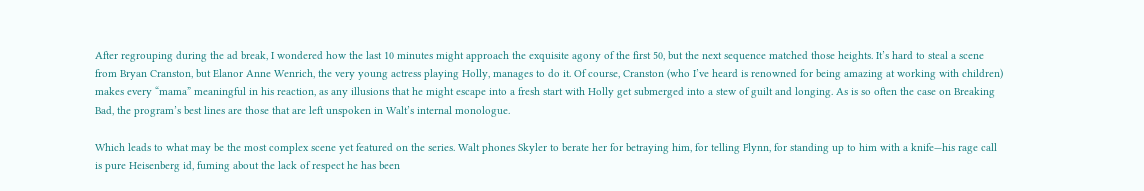After regrouping during the ad break, I wondered how the last 10 minutes might approach the exquisite agony of the first 50, but the next sequence matched those heights. It’s hard to steal a scene from Bryan Cranston, but Elanor Anne Wenrich, the very young actress playing Holly, manages to do it. Of course, Cranston (who I’ve heard is renowned for being amazing at working with children) makes every “mama” meaningful in his reaction, as any illusions that he might escape into a fresh start with Holly get submerged into a stew of guilt and longing. As is so often the case on Breaking Bad, the program’s best lines are those that are left unspoken in Walt’s internal monologue.

Which leads to what may be the most complex scene yet featured on the series. Walt phones Skyler to berate her for betraying him, for telling Flynn, for standing up to him with a knife—his rage call is pure Heisenberg id, fuming about the lack of respect he has been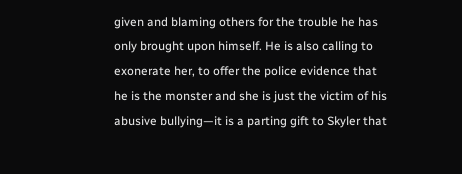given and blaming others for the trouble he has only brought upon himself. He is also calling to exonerate her, to offer the police evidence that he is the monster and she is just the victim of his abusive bullying—it is a parting gift to Skyler that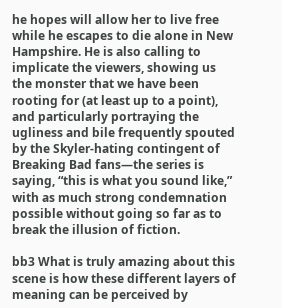he hopes will allow her to live free while he escapes to die alone in New Hampshire. He is also calling to implicate the viewers, showing us the monster that we have been rooting for (at least up to a point), and particularly portraying the ugliness and bile frequently spouted by the Skyler-hating contingent of Breaking Bad fans—the series is saying, “this is what you sound like,” with as much strong condemnation possible without going so far as to break the illusion of fiction.

bb3 What is truly amazing about this scene is how these different layers of meaning can be perceived by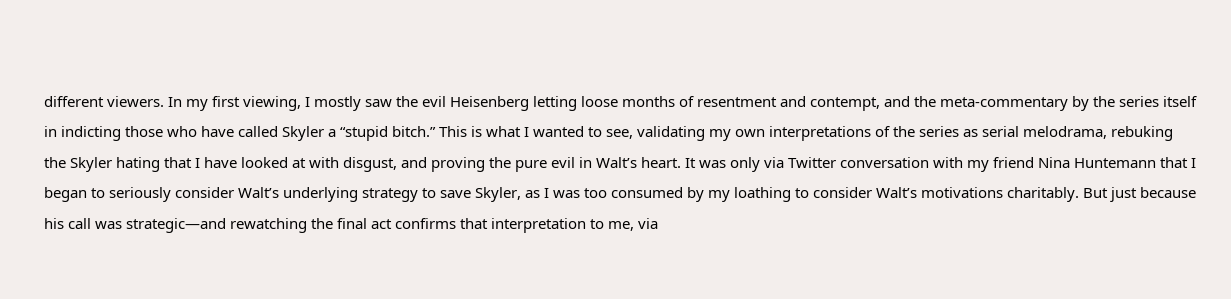different viewers. In my first viewing, I mostly saw the evil Heisenberg letting loose months of resentment and contempt, and the meta-commentary by the series itself in indicting those who have called Skyler a “stupid bitch.” This is what I wanted to see, validating my own interpretations of the series as serial melodrama, rebuking the Skyler hating that I have looked at with disgust, and proving the pure evil in Walt’s heart. It was only via Twitter conversation with my friend Nina Huntemann that I began to seriously consider Walt’s underlying strategy to save Skyler, as I was too consumed by my loathing to consider Walt’s motivations charitably. But just because his call was strategic—and rewatching the final act confirms that interpretation to me, via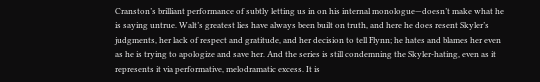Cranston’s brilliant performance of subtly letting us in on his internal monologue—doesn’t make what he is saying untrue. Walt’s greatest lies have always been built on truth, and here he does resent Skyler’s judgments, her lack of respect and gratitude, and her decision to tell Flynn; he hates and blames her even as he is trying to apologize and save her. And the series is still condemning the Skyler-hating, even as it represents it via performative, melodramatic excess. It is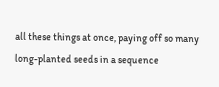all these things at once, paying off so many long-planted seeds in a sequence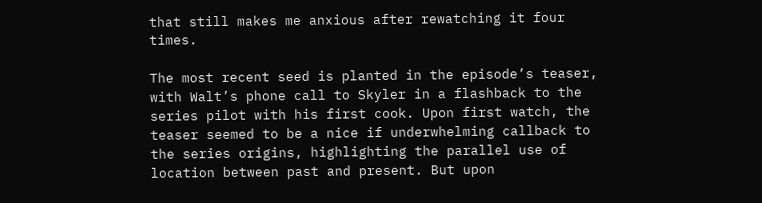that still makes me anxious after rewatching it four times.

The most recent seed is planted in the episode’s teaser, with Walt’s phone call to Skyler in a flashback to the series pilot with his first cook. Upon first watch, the teaser seemed to be a nice if underwhelming callback to the series origins, highlighting the parallel use of location between past and present. But upon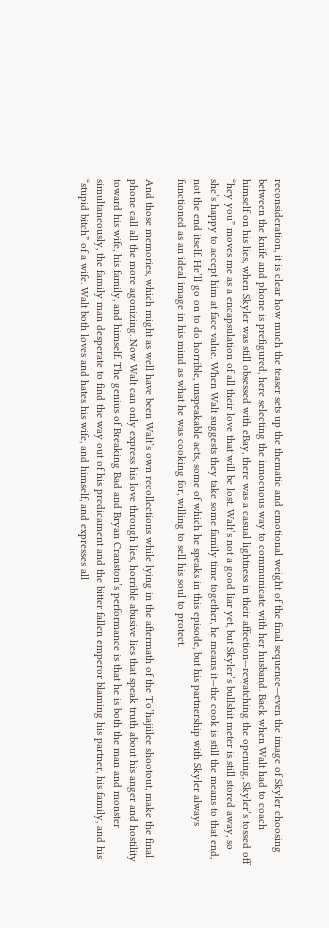reconsideration, it is clear how much the teaser sets up the thematic and emotional weight of the final sequence—even the image of Skyler choosing between the knife and phone is prefigured, here selecting the innocuous way to communicate with her husband. Back when Walt had to coach himself on his lies, when Skyler was still obsessed with eBay, there was a casual lightness in their affection—rewatching the opening, Skyler’s tossed off “hey you” moves me as a encapsulation of all their love that will be lost. Walt’s not a good liar yet, but Skyler’s bullshit meter is still stored away, so she’s happy to accept him at face value. When Walt suggests they take some family time together, he means it—the cook is still the means to that end, not the end itself. He’ll go on to do horrible, unspeakable acts, some of which he speaks in this episode, but his partnership with Skyler always functioned as an ideal image in his mind as what he was cooking for, willing to sell his soul to protect.

And those memories, which might as well have been Walt’s own recollections while lying in the aftermath of the To’hajiilee shootout, make the final phone call all the more agonizing. Now Walt can only express his love through lies, horrible abusive lies that speak truth about his anger and hostility toward his wife, his family, and himself. The genius of Breaking Bad and Bryan Cranston’s performance is that he is both the man and monster simultaneously, the family man desperate to find the way out of his predicament and the bitter fallen emperor blaming his partner, his family, and his “stupid bitch” of a wife. Walt both loves and hates his wife, and himself, and expresses all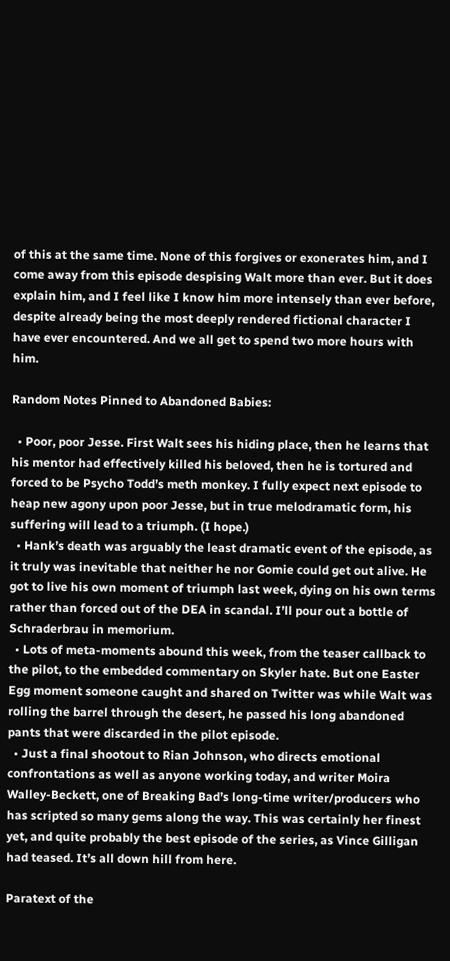of this at the same time. None of this forgives or exonerates him, and I come away from this episode despising Walt more than ever. But it does explain him, and I feel like I know him more intensely than ever before, despite already being the most deeply rendered fictional character I have ever encountered. And we all get to spend two more hours with him.

Random Notes Pinned to Abandoned Babies:

  • Poor, poor Jesse. First Walt sees his hiding place, then he learns that his mentor had effectively killed his beloved, then he is tortured and forced to be Psycho Todd’s meth monkey. I fully expect next episode to heap new agony upon poor Jesse, but in true melodramatic form, his suffering will lead to a triumph. (I hope.)
  • Hank’s death was arguably the least dramatic event of the episode, as it truly was inevitable that neither he nor Gomie could get out alive. He got to live his own moment of triumph last week, dying on his own terms rather than forced out of the DEA in scandal. I’ll pour out a bottle of Schraderbrau in memorium.
  • Lots of meta-moments abound this week, from the teaser callback to the pilot, to the embedded commentary on Skyler hate. But one Easter Egg moment someone caught and shared on Twitter was while Walt was rolling the barrel through the desert, he passed his long abandoned pants that were discarded in the pilot episode.
  • Just a final shootout to Rian Johnson, who directs emotional confrontations as well as anyone working today, and writer Moira Walley-Beckett, one of Breaking Bad’s long-time writer/producers who has scripted so many gems along the way. This was certainly her finest yet, and quite probably the best episode of the series, as Vince Gilligan had teased. It’s all down hill from here.

Paratext of the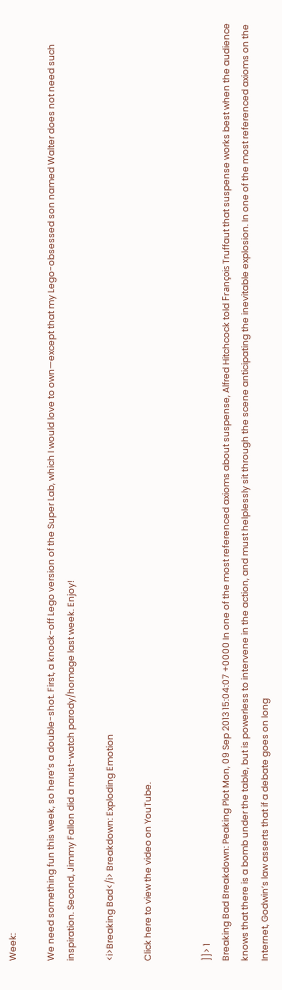Week:

We need something fun this week, so here’s a double-shot. First, a knock-off Lego version of the Super Lab, which I would love to own—except that my Lego-obsessed son named Walter does not need such inspiration. Second, Jimmy Fallon did a must-watch parody/homage last week. Enjoy!

<i>Breaking Bad</i> Breakdown: Exploding Emotion

Click here to view the video on YouTube.


]]> 1
Breaking Bad Breakdown: Peaking Plot Mon, 09 Sep 2013 15:04:07 +0000 In one of the most referenced axioms about suspense, Alfred Hitchcock told François Truffaut that suspense works best when the audience knows that there is a bomb under the table, but is powerless to intervene in the action, and must helplessly sit through the scene anticipating the inevitable explosion. In one of the most referenced axioms on the Internet, Godwin’s law asserts that if a debate goes on long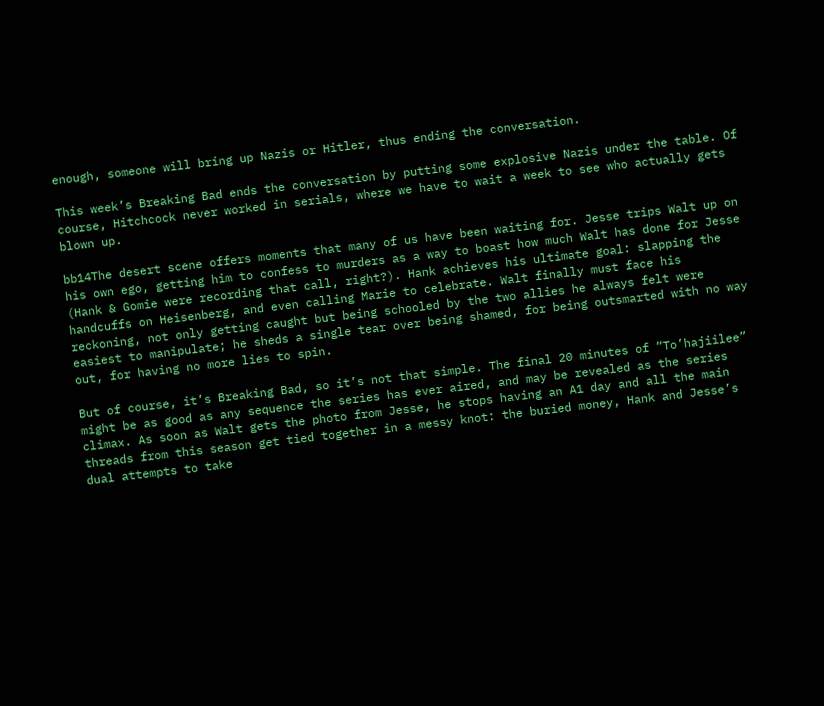enough, someone will bring up Nazis or Hitler, thus ending the conversation.

This week’s Breaking Bad ends the conversation by putting some explosive Nazis under the table. Of course, Hitchcock never worked in serials, where we have to wait a week to see who actually gets blown up.

bb14The desert scene offers moments that many of us have been waiting for. Jesse trips Walt up on his own ego, getting him to confess to murders as a way to boast how much Walt has done for Jesse (Hank & Gomie were recording that call, right?). Hank achieves his ultimate goal: slapping the handcuffs on Heisenberg, and even calling Marie to celebrate. Walt finally must face his reckoning, not only getting caught but being schooled by the two allies he always felt were easiest to manipulate; he sheds a single tear over being shamed, for being outsmarted with no way out, for having no more lies to spin.

But of course, it’s Breaking Bad, so it’s not that simple. The final 20 minutes of “To’hajiilee” might be as good as any sequence the series has ever aired, and may be revealed as the series climax. As soon as Walt gets the photo from Jesse, he stops having an A1 day and all the main threads from this season get tied together in a messy knot: the buried money, Hank and Jesse’s dual attempts to take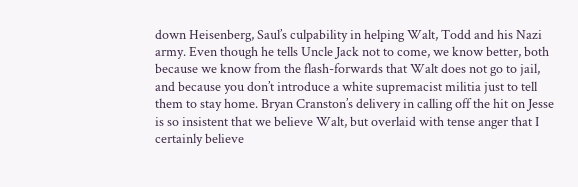down Heisenberg, Saul’s culpability in helping Walt, Todd and his Nazi army. Even though he tells Uncle Jack not to come, we know better, both because we know from the flash-forwards that Walt does not go to jail, and because you don’t introduce a white supremacist militia just to tell them to stay home. Bryan Cranston’s delivery in calling off the hit on Jesse is so insistent that we believe Walt, but overlaid with tense anger that I certainly believe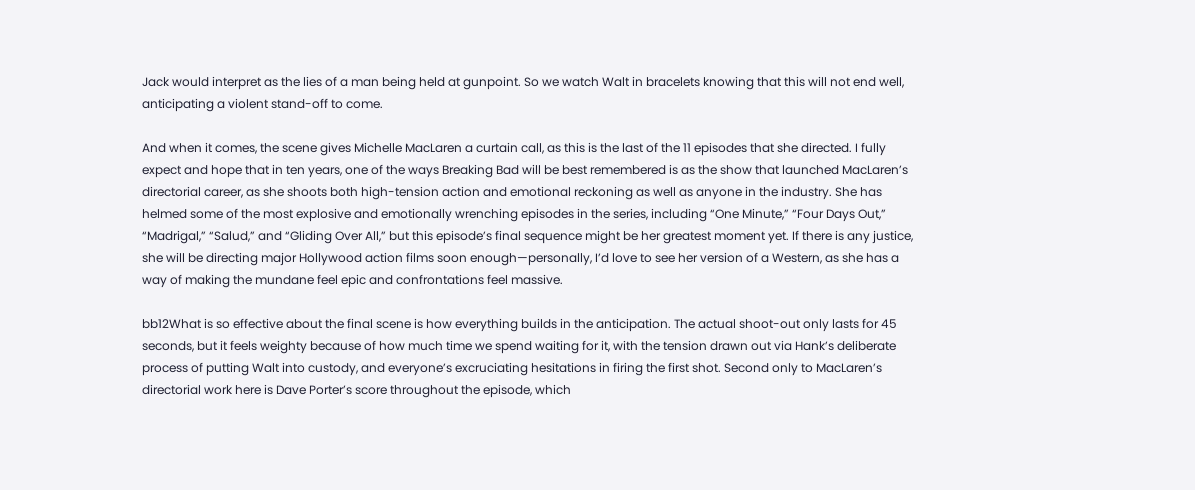Jack would interpret as the lies of a man being held at gunpoint. So we watch Walt in bracelets knowing that this will not end well, anticipating a violent stand-off to come.

And when it comes, the scene gives Michelle MacLaren a curtain call, as this is the last of the 11 episodes that she directed. I fully expect and hope that in ten years, one of the ways Breaking Bad will be best remembered is as the show that launched MacLaren’s directorial career, as she shoots both high-tension action and emotional reckoning as well as anyone in the industry. She has helmed some of the most explosive and emotionally wrenching episodes in the series, including “One Minute,” “Four Days Out,” “Madrigal,” “Salud,” and “Gliding Over All,” but this episode’s final sequence might be her greatest moment yet. If there is any justice, she will be directing major Hollywood action films soon enough—personally, I’d love to see her version of a Western, as she has a way of making the mundane feel epic and confrontations feel massive.

bb12What is so effective about the final scene is how everything builds in the anticipation. The actual shoot-out only lasts for 45 seconds, but it feels weighty because of how much time we spend waiting for it, with the tension drawn out via Hank’s deliberate process of putting Walt into custody, and everyone’s excruciating hesitations in firing the first shot. Second only to MacLaren’s directorial work here is Dave Porter’s score throughout the episode, which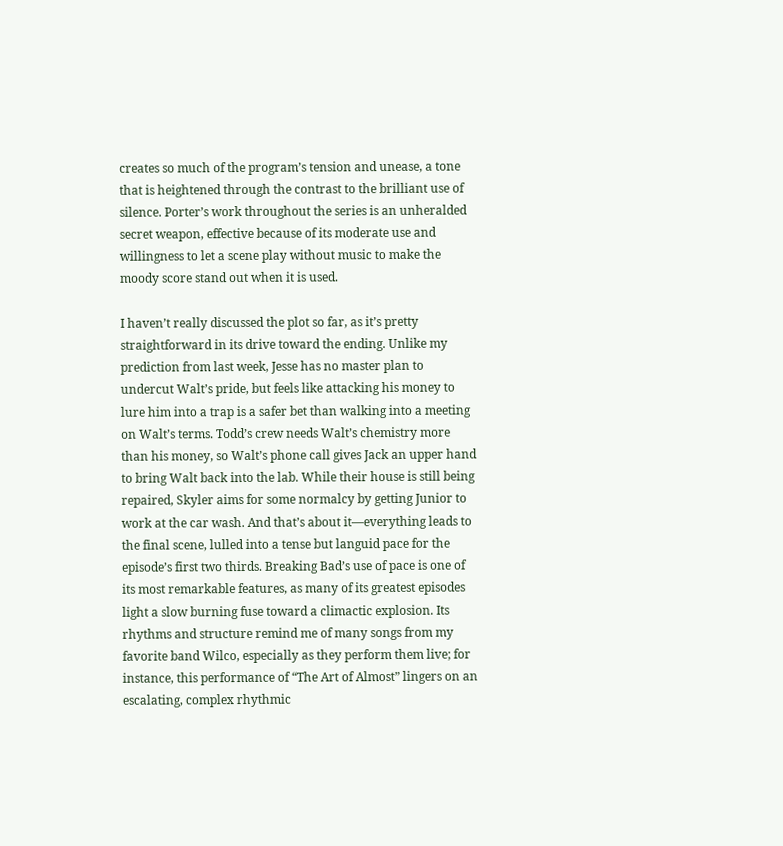creates so much of the program’s tension and unease, a tone that is heightened through the contrast to the brilliant use of silence. Porter’s work throughout the series is an unheralded secret weapon, effective because of its moderate use and willingness to let a scene play without music to make the moody score stand out when it is used.

I haven’t really discussed the plot so far, as it’s pretty straightforward in its drive toward the ending. Unlike my prediction from last week, Jesse has no master plan to undercut Walt’s pride, but feels like attacking his money to lure him into a trap is a safer bet than walking into a meeting on Walt’s terms. Todd’s crew needs Walt’s chemistry more than his money, so Walt’s phone call gives Jack an upper hand to bring Walt back into the lab. While their house is still being repaired, Skyler aims for some normalcy by getting Junior to work at the car wash. And that’s about it—everything leads to the final scene, lulled into a tense but languid pace for the episode’s first two thirds. Breaking Bad’s use of pace is one of its most remarkable features, as many of its greatest episodes light a slow burning fuse toward a climactic explosion. Its rhythms and structure remind me of many songs from my favorite band Wilco, especially as they perform them live; for instance, this performance of “The Art of Almost” lingers on an escalating, complex rhythmic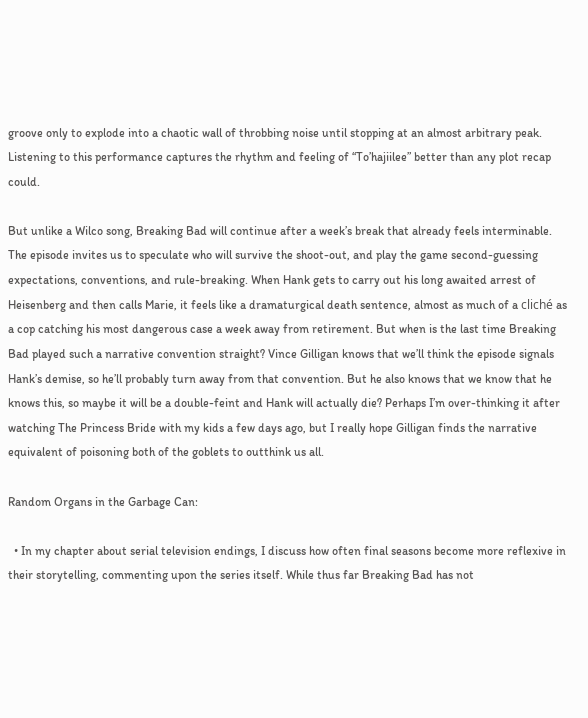groove only to explode into a chaotic wall of throbbing noise until stopping at an almost arbitrary peak. Listening to this performance captures the rhythm and feeling of “To’hajiilee” better than any plot recap could.

But unlike a Wilco song, Breaking Bad will continue after a week’s break that already feels interminable. The episode invites us to speculate who will survive the shoot-out, and play the game second-guessing expectations, conventions, and rule-breaking. When Hank gets to carry out his long awaited arrest of Heisenberg and then calls Marie, it feels like a dramaturgical death sentence, almost as much of a cliché as a cop catching his most dangerous case a week away from retirement. But when is the last time Breaking Bad played such a narrative convention straight? Vince Gilligan knows that we’ll think the episode signals Hank’s demise, so he’ll probably turn away from that convention. But he also knows that we know that he knows this, so maybe it will be a double-feint and Hank will actually die? Perhaps I’m over-thinking it after watching The Princess Bride with my kids a few days ago, but I really hope Gilligan finds the narrative equivalent of poisoning both of the goblets to outthink us all.

Random Organs in the Garbage Can:

  • In my chapter about serial television endings, I discuss how often final seasons become more reflexive in their storytelling, commenting upon the series itself. While thus far Breaking Bad has not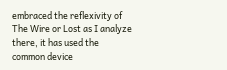embraced the reflexivity of The Wire or Lost as I analyze there, it has used the common device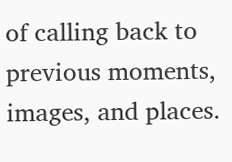of calling back to previous moments, images, and places.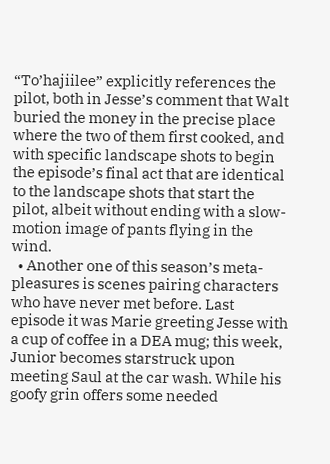“To’hajiilee” explicitly references the pilot, both in Jesse’s comment that Walt buried the money in the precise place where the two of them first cooked, and with specific landscape shots to begin the episode’s final act that are identical to the landscape shots that start the pilot, albeit without ending with a slow-motion image of pants flying in the wind.
  • Another one of this season’s meta-pleasures is scenes pairing characters who have never met before. Last episode it was Marie greeting Jesse with a cup of coffee in a DEA mug; this week, Junior becomes starstruck upon meeting Saul at the car wash. While his goofy grin offers some needed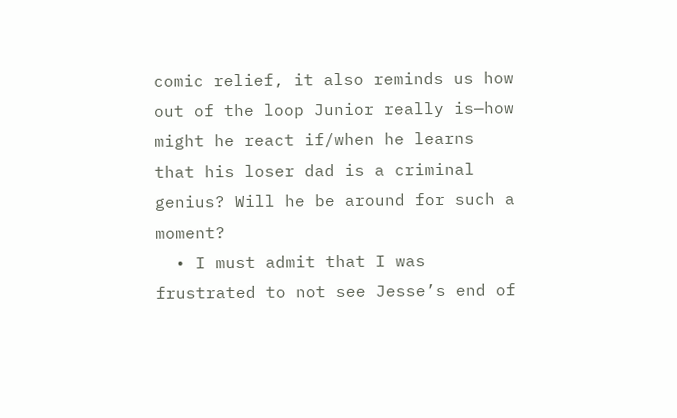comic relief, it also reminds us how out of the loop Junior really is—how might he react if/when he learns that his loser dad is a criminal genius? Will he be around for such a moment?
  • I must admit that I was frustrated to not see Jesse’s end of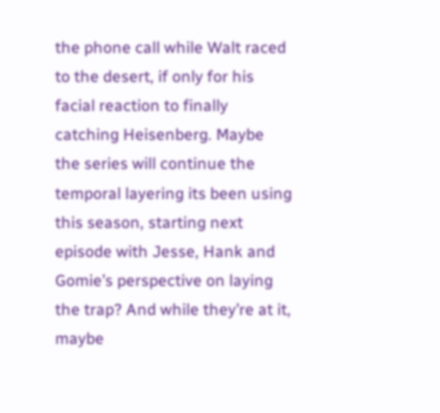the phone call while Walt raced to the desert, if only for his facial reaction to finally catching Heisenberg. Maybe the series will continue the temporal layering its been using this season, starting next episode with Jesse, Hank and Gomie’s perspective on laying the trap? And while they’re at it, maybe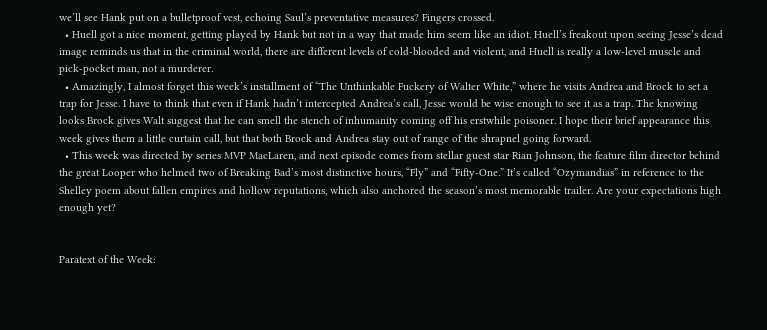we’ll see Hank put on a bulletproof vest, echoing Saul’s preventative measures? Fingers crossed.
  • Huell got a nice moment, getting played by Hank but not in a way that made him seem like an idiot. Huell’s freakout upon seeing Jesse’s dead image reminds us that in the criminal world, there are different levels of cold-blooded and violent, and Huell is really a low-level muscle and pick-pocket man, not a murderer.
  • Amazingly, I almost forget this week’s installment of “The Unthinkable Fuckery of Walter White,” where he visits Andrea and Brock to set a trap for Jesse. I have to think that even if Hank hadn’t intercepted Andrea’s call, Jesse would be wise enough to see it as a trap. The knowing looks Brock gives Walt suggest that he can smell the stench of inhumanity coming off his erstwhile poisoner. I hope their brief appearance this week gives them a little curtain call, but that both Brock and Andrea stay out of range of the shrapnel going forward.
  • This week was directed by series MVP MacLaren, and next episode comes from stellar guest star Rian Johnson, the feature film director behind the great Looper who helmed two of Breaking Bad’s most distinctive hours, “Fly” and “Fifty-One.” It’s called “Ozymandias” in reference to the Shelley poem about fallen empires and hollow reputations, which also anchored the season’s most memorable trailer. Are your expectations high enough yet?


Paratext of the Week: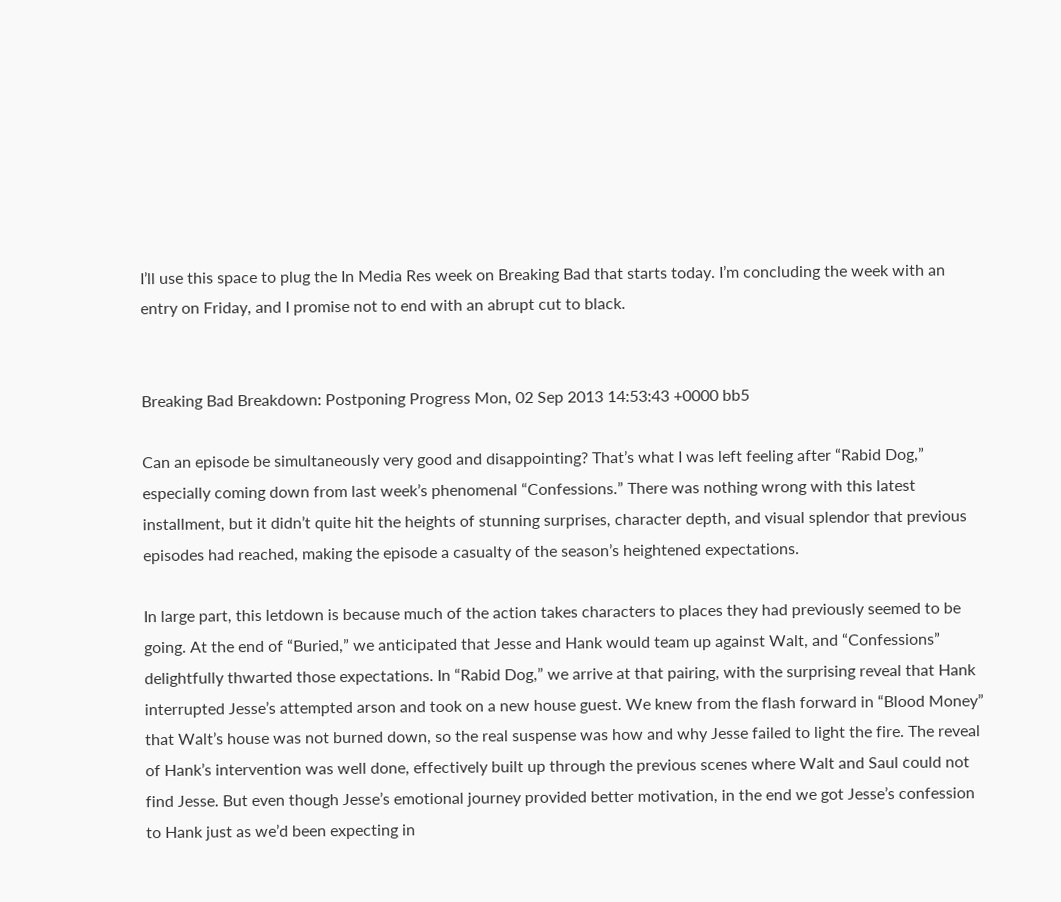I’ll use this space to plug the In Media Res week on Breaking Bad that starts today. I’m concluding the week with an entry on Friday, and I promise not to end with an abrupt cut to black.


Breaking Bad Breakdown: Postponing Progress Mon, 02 Sep 2013 14:53:43 +0000 bb5

Can an episode be simultaneously very good and disappointing? That’s what I was left feeling after “Rabid Dog,” especially coming down from last week’s phenomenal “Confessions.” There was nothing wrong with this latest installment, but it didn’t quite hit the heights of stunning surprises, character depth, and visual splendor that previous episodes had reached, making the episode a casualty of the season’s heightened expectations.

In large part, this letdown is because much of the action takes characters to places they had previously seemed to be going. At the end of “Buried,” we anticipated that Jesse and Hank would team up against Walt, and “Confessions” delightfully thwarted those expectations. In “Rabid Dog,” we arrive at that pairing, with the surprising reveal that Hank interrupted Jesse’s attempted arson and took on a new house guest. We knew from the flash forward in “Blood Money” that Walt’s house was not burned down, so the real suspense was how and why Jesse failed to light the fire. The reveal of Hank’s intervention was well done, effectively built up through the previous scenes where Walt and Saul could not find Jesse. But even though Jesse’s emotional journey provided better motivation, in the end we got Jesse’s confession to Hank just as we’d been expecting in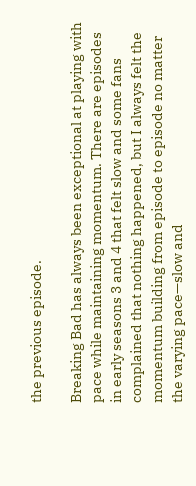the previous episode.

Breaking Bad has always been exceptional at playing with pace while maintaining momentum. There are episodes in early seasons 3 and 4 that felt slow and some fans complained that nothing happened, but I always felt the momentum building from episode to episode no matter the varying pace—slow and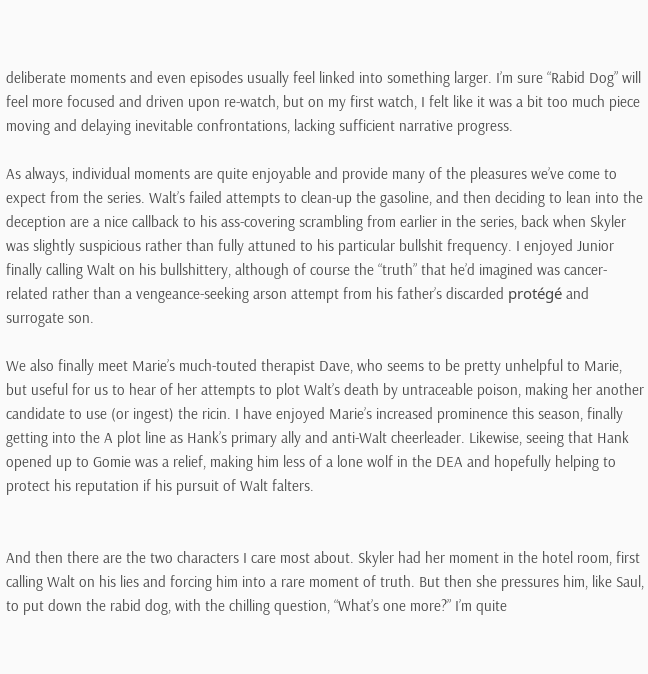deliberate moments and even episodes usually feel linked into something larger. I’m sure “Rabid Dog” will feel more focused and driven upon re-watch, but on my first watch, I felt like it was a bit too much piece moving and delaying inevitable confrontations, lacking sufficient narrative progress.

As always, individual moments are quite enjoyable and provide many of the pleasures we’ve come to expect from the series. Walt’s failed attempts to clean-up the gasoline, and then deciding to lean into the deception are a nice callback to his ass-covering scrambling from earlier in the series, back when Skyler was slightly suspicious rather than fully attuned to his particular bullshit frequency. I enjoyed Junior finally calling Walt on his bullshittery, although of course the “truth” that he’d imagined was cancer-related rather than a vengeance-seeking arson attempt from his father’s discarded protégé and surrogate son.

We also finally meet Marie’s much-touted therapist Dave, who seems to be pretty unhelpful to Marie, but useful for us to hear of her attempts to plot Walt’s death by untraceable poison, making her another candidate to use (or ingest) the ricin. I have enjoyed Marie’s increased prominence this season, finally getting into the A plot line as Hank’s primary ally and anti-Walt cheerleader. Likewise, seeing that Hank opened up to Gomie was a relief, making him less of a lone wolf in the DEA and hopefully helping to protect his reputation if his pursuit of Walt falters.


And then there are the two characters I care most about. Skyler had her moment in the hotel room, first calling Walt on his lies and forcing him into a rare moment of truth. But then she pressures him, like Saul, to put down the rabid dog, with the chilling question, “What’s one more?” I’m quite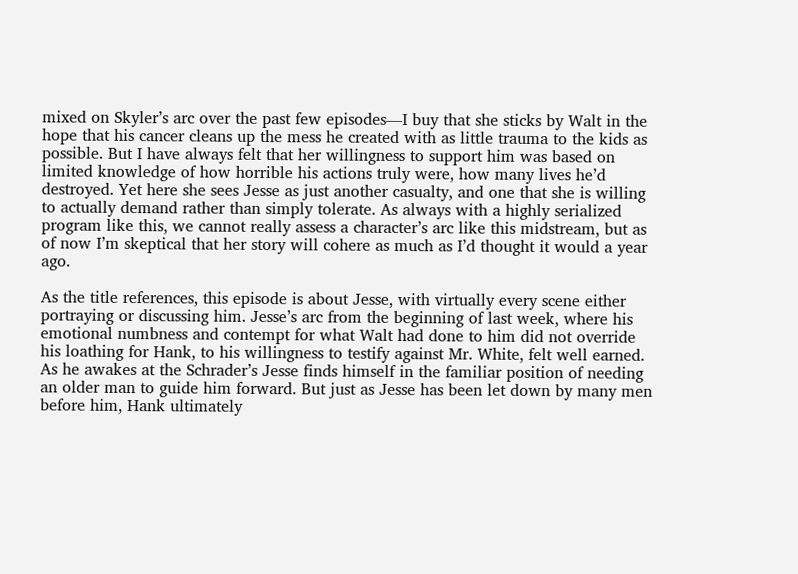mixed on Skyler’s arc over the past few episodes—I buy that she sticks by Walt in the hope that his cancer cleans up the mess he created with as little trauma to the kids as possible. But I have always felt that her willingness to support him was based on limited knowledge of how horrible his actions truly were, how many lives he’d destroyed. Yet here she sees Jesse as just another casualty, and one that she is willing to actually demand rather than simply tolerate. As always with a highly serialized program like this, we cannot really assess a character’s arc like this midstream, but as of now I’m skeptical that her story will cohere as much as I’d thought it would a year ago.

As the title references, this episode is about Jesse, with virtually every scene either portraying or discussing him. Jesse’s arc from the beginning of last week, where his emotional numbness and contempt for what Walt had done to him did not override his loathing for Hank, to his willingness to testify against Mr. White, felt well earned. As he awakes at the Schrader’s Jesse finds himself in the familiar position of needing an older man to guide him forward. But just as Jesse has been let down by many men before him, Hank ultimately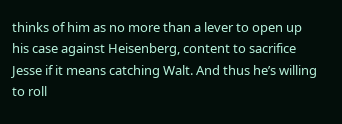thinks of him as no more than a lever to open up his case against Heisenberg, content to sacrifice Jesse if it means catching Walt. And thus he’s willing to roll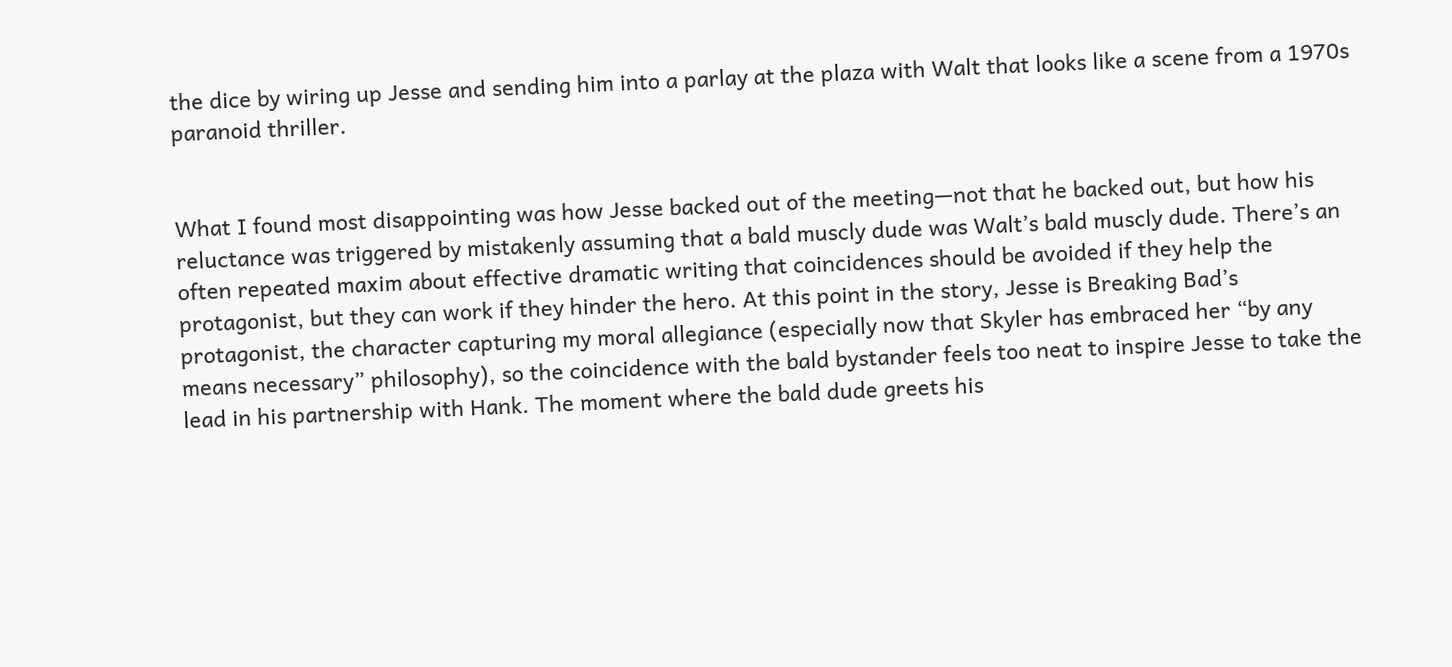the dice by wiring up Jesse and sending him into a parlay at the plaza with Walt that looks like a scene from a 1970s paranoid thriller.


What I found most disappointing was how Jesse backed out of the meeting—not that he backed out, but how his reluctance was triggered by mistakenly assuming that a bald muscly dude was Walt’s bald muscly dude. There’s an often repeated maxim about effective dramatic writing that coincidences should be avoided if they help the protagonist, but they can work if they hinder the hero. At this point in the story, Jesse is Breaking Bad’s protagonist, the character capturing my moral allegiance (especially now that Skyler has embraced her “by any means necessary” philosophy), so the coincidence with the bald bystander feels too neat to inspire Jesse to take the lead in his partnership with Hank. The moment where the bald dude greets his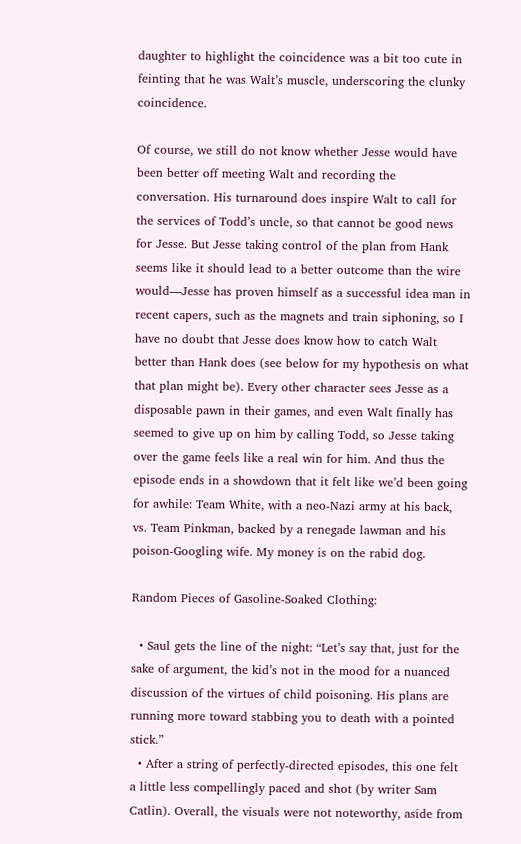daughter to highlight the coincidence was a bit too cute in feinting that he was Walt’s muscle, underscoring the clunky coincidence.

Of course, we still do not know whether Jesse would have been better off meeting Walt and recording the conversation. His turnaround does inspire Walt to call for the services of Todd’s uncle, so that cannot be good news for Jesse. But Jesse taking control of the plan from Hank seems like it should lead to a better outcome than the wire would—Jesse has proven himself as a successful idea man in recent capers, such as the magnets and train siphoning, so I have no doubt that Jesse does know how to catch Walt better than Hank does (see below for my hypothesis on what that plan might be). Every other character sees Jesse as a disposable pawn in their games, and even Walt finally has seemed to give up on him by calling Todd, so Jesse taking over the game feels like a real win for him. And thus the episode ends in a showdown that it felt like we’d been going for awhile: Team White, with a neo-Nazi army at his back, vs. Team Pinkman, backed by a renegade lawman and his poison-Googling wife. My money is on the rabid dog.

Random Pieces of Gasoline-Soaked Clothing:

  • Saul gets the line of the night: “Let’s say that, just for the sake of argument, the kid’s not in the mood for a nuanced discussion of the virtues of child poisoning. His plans are running more toward stabbing you to death with a pointed stick.”
  • After a string of perfectly-directed episodes, this one felt a little less compellingly paced and shot (by writer Sam Catlin). Overall, the visuals were not noteworthy, aside from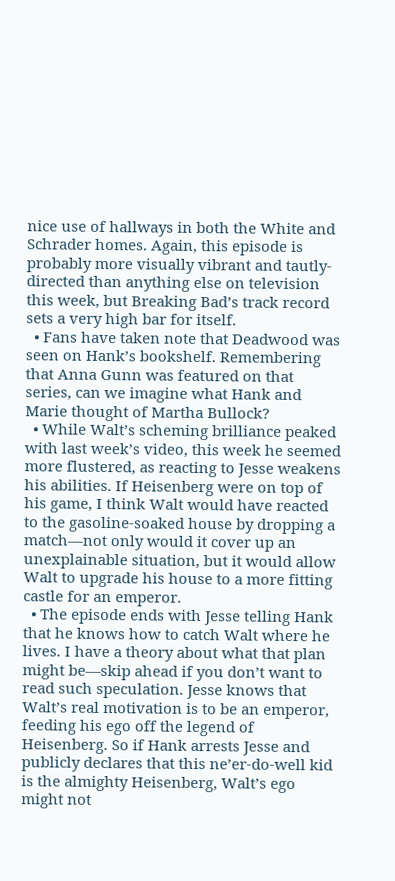nice use of hallways in both the White and Schrader homes. Again, this episode is probably more visually vibrant and tautly-directed than anything else on television this week, but Breaking Bad’s track record sets a very high bar for itself.
  • Fans have taken note that Deadwood was seen on Hank’s bookshelf. Remembering that Anna Gunn was featured on that series, can we imagine what Hank and Marie thought of Martha Bullock?
  • While Walt’s scheming brilliance peaked with last week’s video, this week he seemed more flustered, as reacting to Jesse weakens his abilities. If Heisenberg were on top of his game, I think Walt would have reacted to the gasoline-soaked house by dropping a match—not only would it cover up an unexplainable situation, but it would allow Walt to upgrade his house to a more fitting castle for an emperor.
  • The episode ends with Jesse telling Hank that he knows how to catch Walt where he lives. I have a theory about what that plan might be—skip ahead if you don’t want to read such speculation. Jesse knows that Walt’s real motivation is to be an emperor, feeding his ego off the legend of Heisenberg. So if Hank arrests Jesse and publicly declares that this ne’er-do-well kid is the almighty Heisenberg, Walt’s ego might not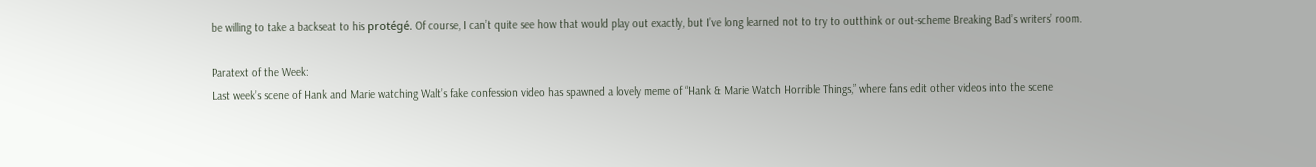be willing to take a backseat to his protégé. Of course, I can’t quite see how that would play out exactly, but I’ve long learned not to try to outthink or out-scheme Breaking Bad’s writers’ room.

Paratext of the Week:
Last week’s scene of Hank and Marie watching Walt’s fake confession video has spawned a lovely meme of “Hank & Marie Watch Horrible Things,” where fans edit other videos into the scene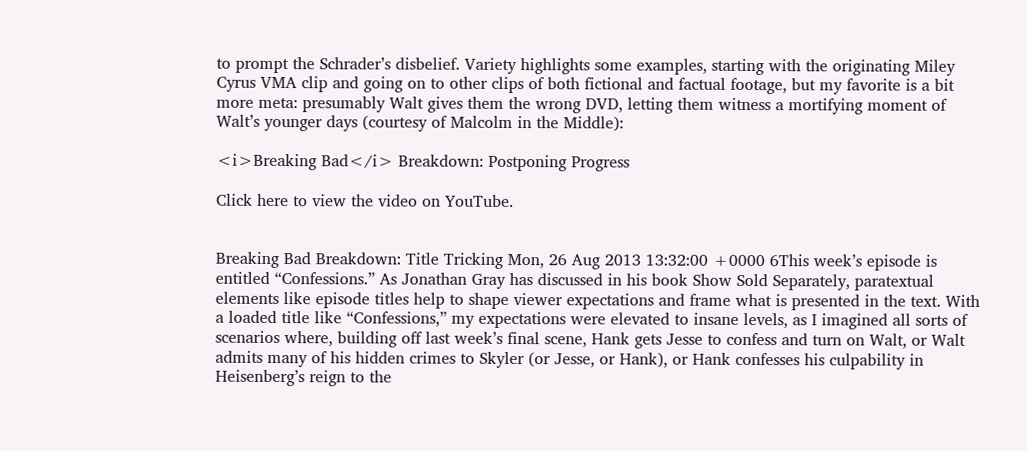to prompt the Schrader’s disbelief. Variety highlights some examples, starting with the originating Miley Cyrus VMA clip and going on to other clips of both fictional and factual footage, but my favorite is a bit more meta: presumably Walt gives them the wrong DVD, letting them witness a mortifying moment of Walt’s younger days (courtesy of Malcolm in the Middle):

<i>Breaking Bad</i> Breakdown: Postponing Progress

Click here to view the video on YouTube.


Breaking Bad Breakdown: Title Tricking Mon, 26 Aug 2013 13:32:00 +0000 6This week’s episode is entitled “Confessions.” As Jonathan Gray has discussed in his book Show Sold Separately, paratextual elements like episode titles help to shape viewer expectations and frame what is presented in the text. With a loaded title like “Confessions,” my expectations were elevated to insane levels, as I imagined all sorts of scenarios where, building off last week’s final scene, Hank gets Jesse to confess and turn on Walt, or Walt admits many of his hidden crimes to Skyler (or Jesse, or Hank), or Hank confesses his culpability in Heisenberg’s reign to the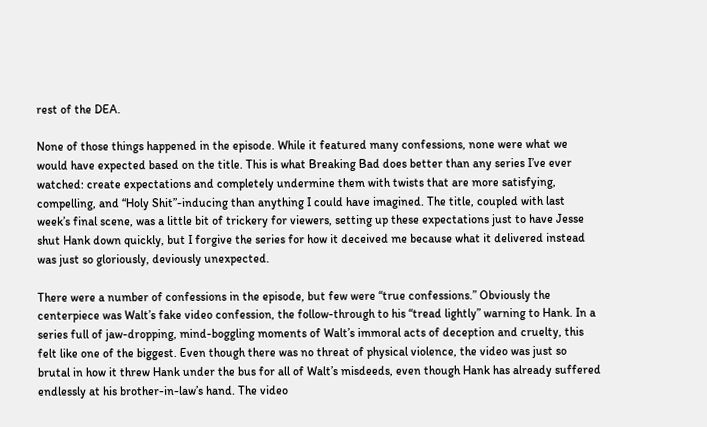rest of the DEA.

None of those things happened in the episode. While it featured many confessions, none were what we would have expected based on the title. This is what Breaking Bad does better than any series I’ve ever watched: create expectations and completely undermine them with twists that are more satisfying, compelling, and “Holy Shit”-inducing than anything I could have imagined. The title, coupled with last week’s final scene, was a little bit of trickery for viewers, setting up these expectations just to have Jesse shut Hank down quickly, but I forgive the series for how it deceived me because what it delivered instead was just so gloriously, deviously unexpected.

There were a number of confessions in the episode, but few were “true confessions.” Obviously the centerpiece was Walt’s fake video confession, the follow-through to his “tread lightly” warning to Hank. In a series full of jaw-dropping, mind-boggling moments of Walt’s immoral acts of deception and cruelty, this felt like one of the biggest. Even though there was no threat of physical violence, the video was just so brutal in how it threw Hank under the bus for all of Walt’s misdeeds, even though Hank has already suffered endlessly at his brother-in-law’s hand. The video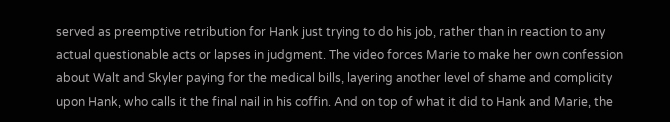served as preemptive retribution for Hank just trying to do his job, rather than in reaction to any actual questionable acts or lapses in judgment. The video forces Marie to make her own confession about Walt and Skyler paying for the medical bills, layering another level of shame and complicity upon Hank, who calls it the final nail in his coffin. And on top of what it did to Hank and Marie, the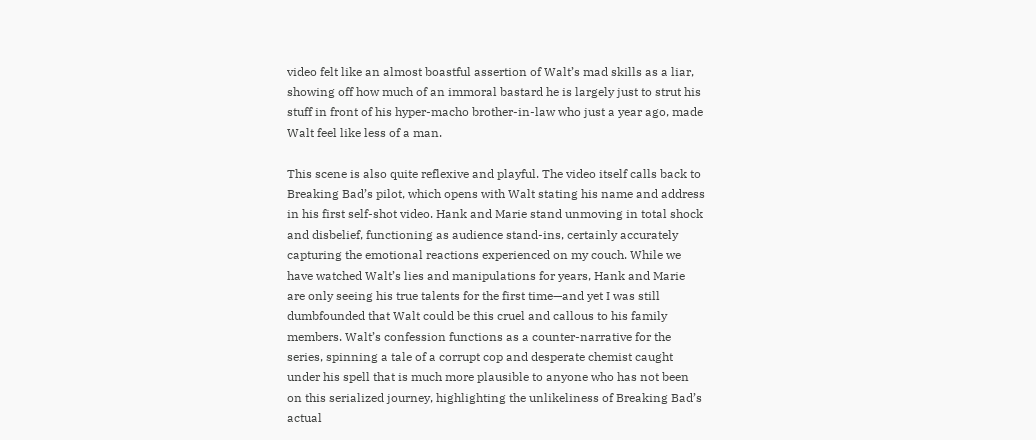video felt like an almost boastful assertion of Walt’s mad skills as a liar, showing off how much of an immoral bastard he is largely just to strut his stuff in front of his hyper-macho brother-in-law who just a year ago, made Walt feel like less of a man.

This scene is also quite reflexive and playful. The video itself calls back to Breaking Bad’s pilot, which opens with Walt stating his name and address in his first self-shot video. Hank and Marie stand unmoving in total shock and disbelief, functioning as audience stand-ins, certainly accurately capturing the emotional reactions experienced on my couch. While we have watched Walt’s lies and manipulations for years, Hank and Marie are only seeing his true talents for the first time—and yet I was still dumbfounded that Walt could be this cruel and callous to his family members. Walt’s confession functions as a counter-narrative for the series, spinning a tale of a corrupt cop and desperate chemist caught under his spell that is much more plausible to anyone who has not been on this serialized journey, highlighting the unlikeliness of Breaking Bad’s actual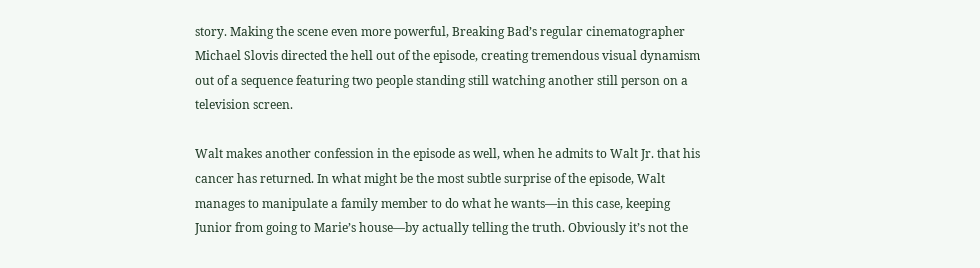story. Making the scene even more powerful, Breaking Bad’s regular cinematographer Michael Slovis directed the hell out of the episode, creating tremendous visual dynamism out of a sequence featuring two people standing still watching another still person on a television screen.

Walt makes another confession in the episode as well, when he admits to Walt Jr. that his cancer has returned. In what might be the most subtle surprise of the episode, Walt manages to manipulate a family member to do what he wants—in this case, keeping Junior from going to Marie’s house—by actually telling the truth. Obviously it’s not the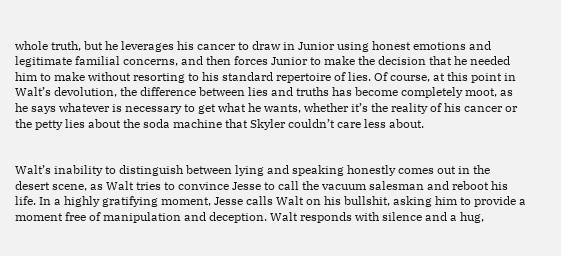whole truth, but he leverages his cancer to draw in Junior using honest emotions and legitimate familial concerns, and then forces Junior to make the decision that he needed him to make without resorting to his standard repertoire of lies. Of course, at this point in Walt’s devolution, the difference between lies and truths has become completely moot, as he says whatever is necessary to get what he wants, whether it’s the reality of his cancer or the petty lies about the soda machine that Skyler couldn’t care less about.


Walt’s inability to distinguish between lying and speaking honestly comes out in the desert scene, as Walt tries to convince Jesse to call the vacuum salesman and reboot his life. In a highly gratifying moment, Jesse calls Walt on his bullshit, asking him to provide a moment free of manipulation and deception. Walt responds with silence and a hug,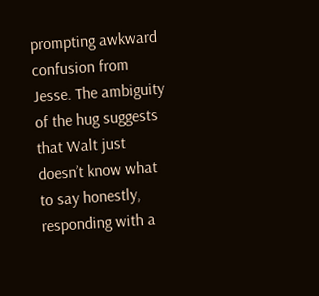prompting awkward confusion from Jesse. The ambiguity of the hug suggests that Walt just doesn’t know what to say honestly, responding with a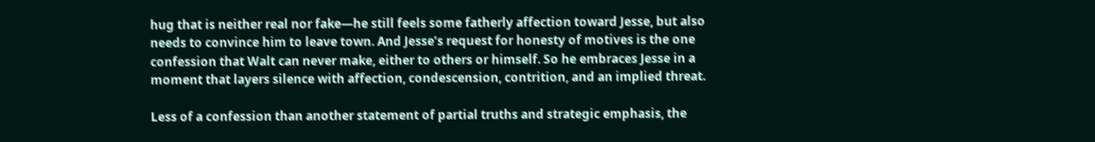hug that is neither real nor fake—he still feels some fatherly affection toward Jesse, but also needs to convince him to leave town. And Jesse’s request for honesty of motives is the one confession that Walt can never make, either to others or himself. So he embraces Jesse in a moment that layers silence with affection, condescension, contrition, and an implied threat.

Less of a confession than another statement of partial truths and strategic emphasis, the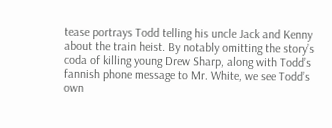tease portrays Todd telling his uncle Jack and Kenny about the train heist. By notably omitting the story’s coda of killing young Drew Sharp, along with Todd’s fannish phone message to Mr. White, we see Todd’s own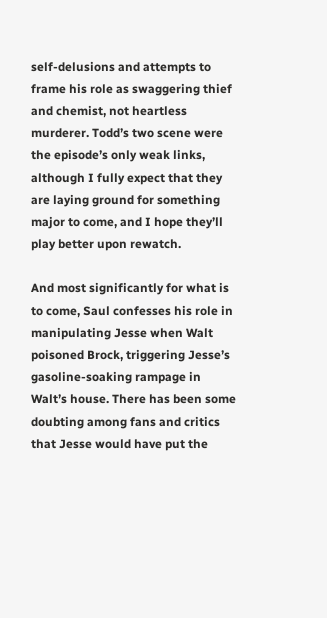self-delusions and attempts to frame his role as swaggering thief and chemist, not heartless murderer. Todd’s two scene were the episode’s only weak links, although I fully expect that they are laying ground for something major to come, and I hope they’ll play better upon rewatch.

And most significantly for what is to come, Saul confesses his role in manipulating Jesse when Walt poisoned Brock, triggering Jesse’s gasoline-soaking rampage in Walt’s house. There has been some doubting among fans and critics that Jesse would have put the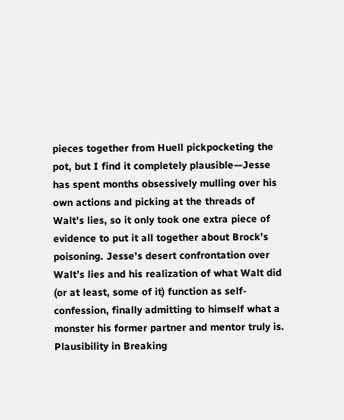pieces together from Huell pickpocketing the pot, but I find it completely plausible—Jesse has spent months obsessively mulling over his own actions and picking at the threads of Walt’s lies, so it only took one extra piece of evidence to put it all together about Brock’s poisoning. Jesse’s desert confrontation over Walt’s lies and his realization of what Walt did (or at least, some of it) function as self-confession, finally admitting to himself what a monster his former partner and mentor truly is. Plausibility in Breaking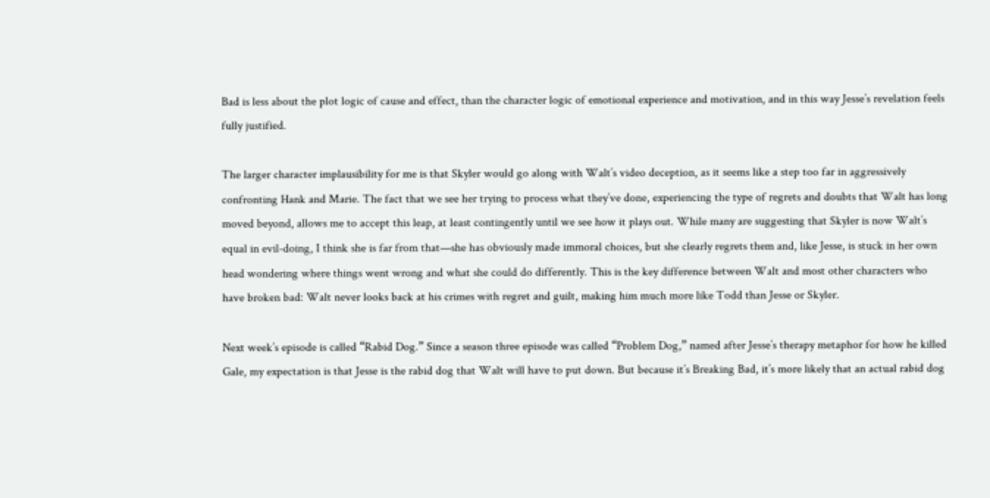Bad is less about the plot logic of cause and effect, than the character logic of emotional experience and motivation, and in this way Jesse’s revelation feels fully justified.

The larger character implausibility for me is that Skyler would go along with Walt’s video deception, as it seems like a step too far in aggressively confronting Hank and Marie. The fact that we see her trying to process what they’ve done, experiencing the type of regrets and doubts that Walt has long moved beyond, allows me to accept this leap, at least contingently until we see how it plays out. While many are suggesting that Skyler is now Walt’s equal in evil-doing, I think she is far from that—she has obviously made immoral choices, but she clearly regrets them and, like Jesse, is stuck in her own head wondering where things went wrong and what she could do differently. This is the key difference between Walt and most other characters who have broken bad: Walt never looks back at his crimes with regret and guilt, making him much more like Todd than Jesse or Skyler.

Next week’s episode is called “Rabid Dog.” Since a season three episode was called “Problem Dog,” named after Jesse’s therapy metaphor for how he killed Gale, my expectation is that Jesse is the rabid dog that Walt will have to put down. But because it’s Breaking Bad, it’s more likely that an actual rabid dog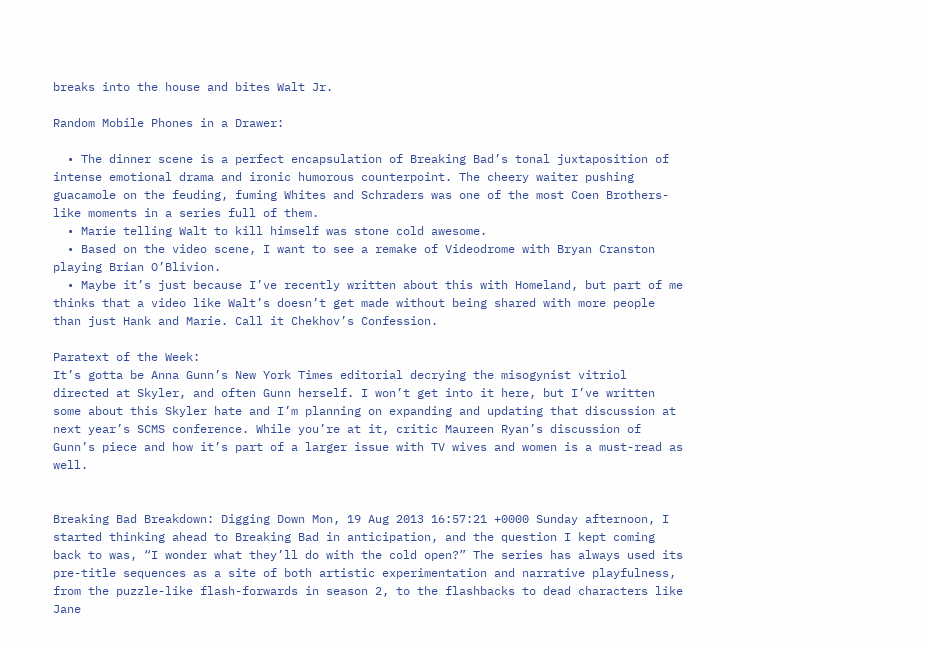breaks into the house and bites Walt Jr.

Random Mobile Phones in a Drawer:

  • The dinner scene is a perfect encapsulation of Breaking Bad’s tonal juxtaposition of intense emotional drama and ironic humorous counterpoint. The cheery waiter pushing guacamole on the feuding, fuming Whites and Schraders was one of the most Coen Brothers-like moments in a series full of them.
  • Marie telling Walt to kill himself was stone cold awesome.
  • Based on the video scene, I want to see a remake of Videodrome with Bryan Cranston playing Brian O’Blivion.
  • Maybe it’s just because I’ve recently written about this with Homeland, but part of me thinks that a video like Walt’s doesn’t get made without being shared with more people than just Hank and Marie. Call it Chekhov’s Confession.

Paratext of the Week:
It’s gotta be Anna Gunn’s New York Times editorial decrying the misogynist vitriol directed at Skyler, and often Gunn herself. I won’t get into it here, but I’ve written some about this Skyler hate and I’m planning on expanding and updating that discussion at next year’s SCMS conference. While you’re at it, critic Maureen Ryan’s discussion of Gunn’s piece and how it’s part of a larger issue with TV wives and women is a must-read as well.


Breaking Bad Breakdown: Digging Down Mon, 19 Aug 2013 16:57:21 +0000 Sunday afternoon, I started thinking ahead to Breaking Bad in anticipation, and the question I kept coming back to was, “I wonder what they’ll do with the cold open?” The series has always used its pre-title sequences as a site of both artistic experimentation and narrative playfulness, from the puzzle-like flash-forwards in season 2, to the flashbacks to dead characters like Jane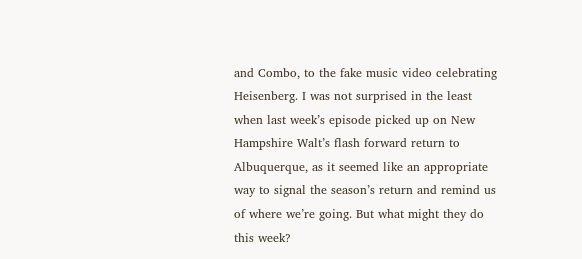and Combo, to the fake music video celebrating Heisenberg. I was not surprised in the least when last week’s episode picked up on New Hampshire Walt’s flash forward return to Albuquerque, as it seemed like an appropriate way to signal the season’s return and remind us of where we’re going. But what might they do this week?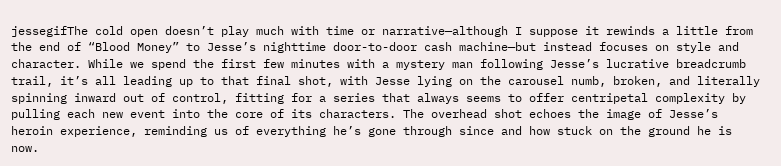jessegifThe cold open doesn’t play much with time or narrative—although I suppose it rewinds a little from the end of “Blood Money” to Jesse’s nighttime door-to-door cash machine—but instead focuses on style and character. While we spend the first few minutes with a mystery man following Jesse’s lucrative breadcrumb trail, it’s all leading up to that final shot, with Jesse lying on the carousel numb, broken, and literally spinning inward out of control, fitting for a series that always seems to offer centripetal complexity by pulling each new event into the core of its characters. The overhead shot echoes the image of Jesse’s heroin experience, reminding us of everything he’s gone through since and how stuck on the ground he is now.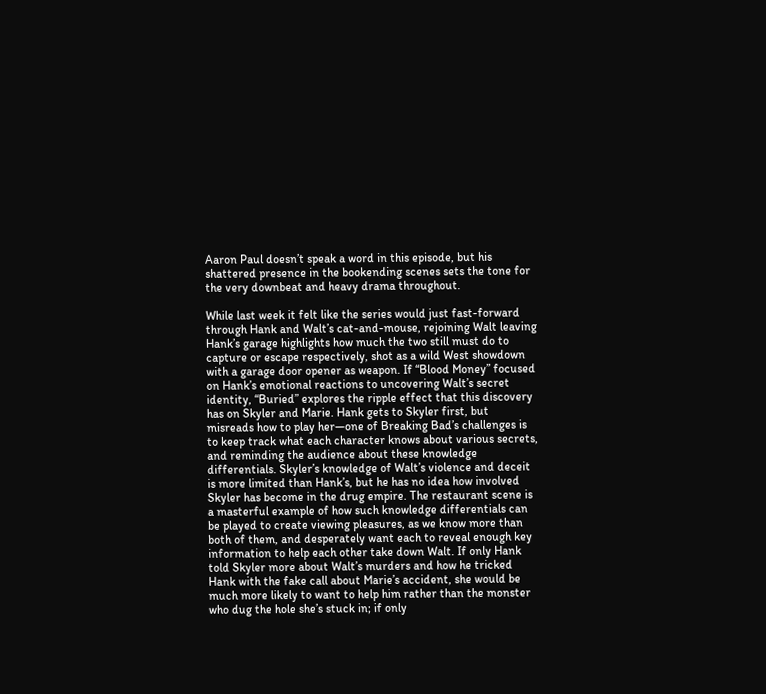Aaron Paul doesn’t speak a word in this episode, but his shattered presence in the bookending scenes sets the tone for the very downbeat and heavy drama throughout.

While last week it felt like the series would just fast-forward through Hank and Walt’s cat-and-mouse, rejoining Walt leaving Hank’s garage highlights how much the two still must do to capture or escape respectively, shot as a wild West showdown with a garage door opener as weapon. If “Blood Money” focused on Hank’s emotional reactions to uncovering Walt’s secret identity, “Buried” explores the ripple effect that this discovery has on Skyler and Marie. Hank gets to Skyler first, but misreads how to play her—one of Breaking Bad’s challenges is to keep track what each character knows about various secrets, and reminding the audience about these knowledge differentials. Skyler’s knowledge of Walt’s violence and deceit is more limited than Hank’s, but he has no idea how involved Skyler has become in the drug empire. The restaurant scene is a masterful example of how such knowledge differentials can be played to create viewing pleasures, as we know more than both of them, and desperately want each to reveal enough key information to help each other take down Walt. If only Hank told Skyler more about Walt’s murders and how he tricked Hank with the fake call about Marie’s accident, she would be much more likely to want to help him rather than the monster who dug the hole she’s stuck in; if only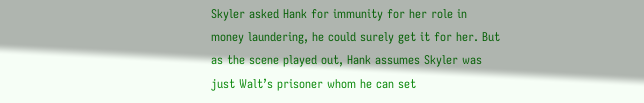Skyler asked Hank for immunity for her role in money laundering, he could surely get it for her. But as the scene played out, Hank assumes Skyler was just Walt’s prisoner whom he can set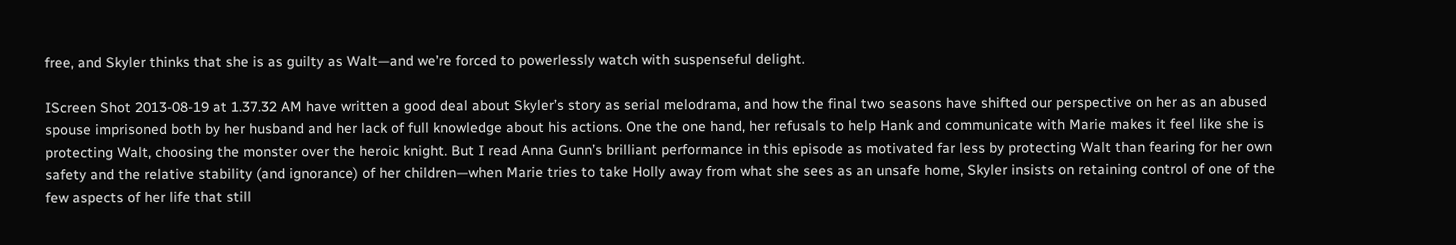free, and Skyler thinks that she is as guilty as Walt—and we’re forced to powerlessly watch with suspenseful delight.

IScreen Shot 2013-08-19 at 1.37.32 AM have written a good deal about Skyler’s story as serial melodrama, and how the final two seasons have shifted our perspective on her as an abused spouse imprisoned both by her husband and her lack of full knowledge about his actions. One the one hand, her refusals to help Hank and communicate with Marie makes it feel like she is protecting Walt, choosing the monster over the heroic knight. But I read Anna Gunn’s brilliant performance in this episode as motivated far less by protecting Walt than fearing for her own safety and the relative stability (and ignorance) of her children—when Marie tries to take Holly away from what she sees as an unsafe home, Skyler insists on retaining control of one of the few aspects of her life that still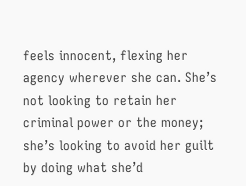feels innocent, flexing her agency wherever she can. She’s not looking to retain her criminal power or the money; she’s looking to avoid her guilt by doing what she’d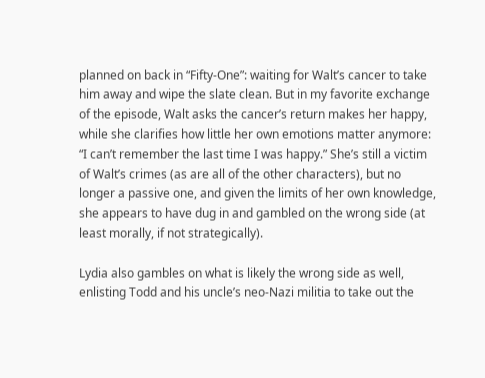planned on back in “Fifty-One”: waiting for Walt’s cancer to take him away and wipe the slate clean. But in my favorite exchange of the episode, Walt asks the cancer’s return makes her happy, while she clarifies how little her own emotions matter anymore: “I can’t remember the last time I was happy.” She’s still a victim of Walt’s crimes (as are all of the other characters), but no longer a passive one, and given the limits of her own knowledge, she appears to have dug in and gambled on the wrong side (at least morally, if not strategically).

Lydia also gambles on what is likely the wrong side as well, enlisting Todd and his uncle’s neo-Nazi militia to take out the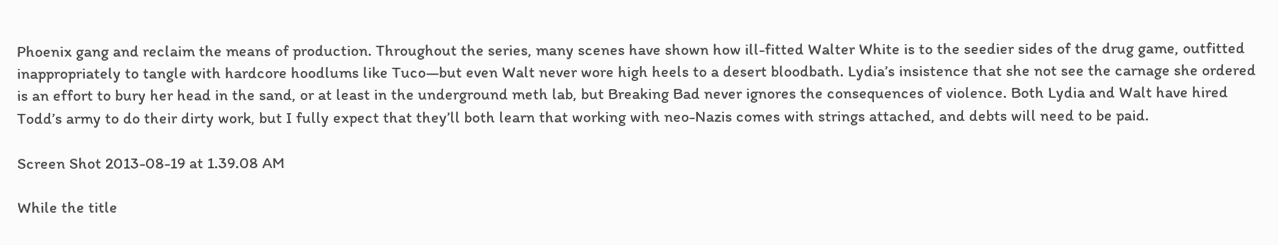Phoenix gang and reclaim the means of production. Throughout the series, many scenes have shown how ill-fitted Walter White is to the seedier sides of the drug game, outfitted inappropriately to tangle with hardcore hoodlums like Tuco—but even Walt never wore high heels to a desert bloodbath. Lydia’s insistence that she not see the carnage she ordered is an effort to bury her head in the sand, or at least in the underground meth lab, but Breaking Bad never ignores the consequences of violence. Both Lydia and Walt have hired Todd’s army to do their dirty work, but I fully expect that they’ll both learn that working with neo-Nazis comes with strings attached, and debts will need to be paid.

Screen Shot 2013-08-19 at 1.39.08 AM

While the title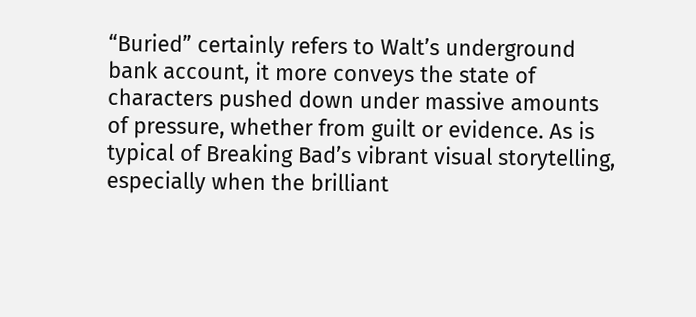“Buried” certainly refers to Walt’s underground bank account, it more conveys the state of characters pushed down under massive amounts of pressure, whether from guilt or evidence. As is typical of Breaking Bad’s vibrant visual storytelling, especially when the brilliant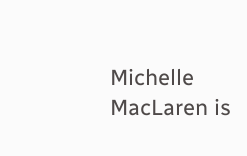Michelle MacLaren is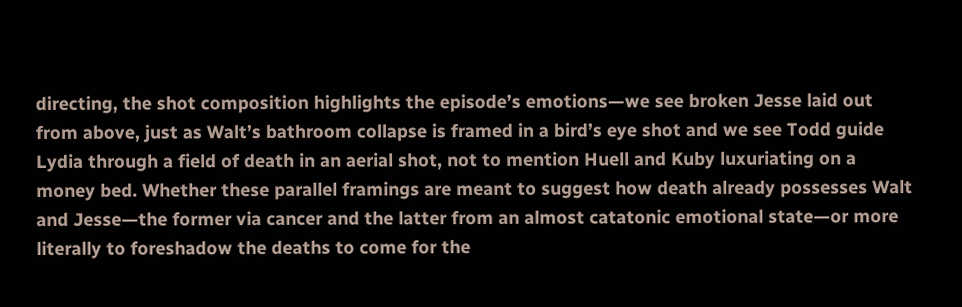directing, the shot composition highlights the episode’s emotions—we see broken Jesse laid out from above, just as Walt’s bathroom collapse is framed in a bird’s eye shot and we see Todd guide Lydia through a field of death in an aerial shot, not to mention Huell and Kuby luxuriating on a money bed. Whether these parallel framings are meant to suggest how death already possesses Walt and Jesse—the former via cancer and the latter from an almost catatonic emotional state—or more literally to foreshadow the deaths to come for the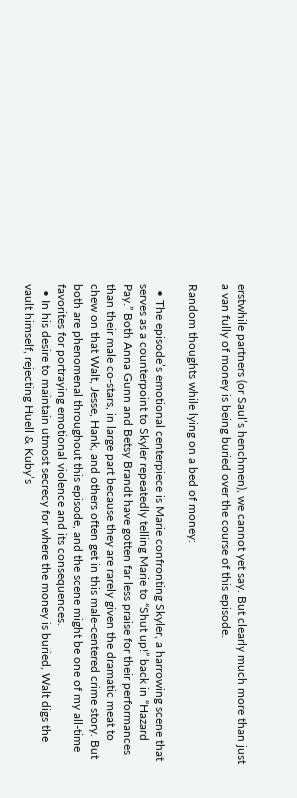erstwhile partners (or Saul’s henchmen), we cannot yet say. But clearly much more than just a van fully of money is being buried over the course of this episode.

Random thoughts while lying on a bed of money:

  • The episode’s emotional centerpiece is Marie confronting Skyler, a harrowing scene that serves as a counterpoint to Skyler repeatedly telling Marie to “Shut up!” back in “Hazard Pay.” Both Anna Gunn and Betsy Brandt have gotten far less praise for their performances than their male co-stars, in large part because they are rarely given the dramatic meat to chew on that Walt, Jesse, Hank, and others often get in this male-centered crime story. But both are phenomenal throughout this episode, and the scene might be one of my all-time favorites for portraying emotional violence and its consequences.
  • In his desire to maintain utmost secrecy for where the money is buried, Walt digs the vault himself, rejecting Huell & Kuby’s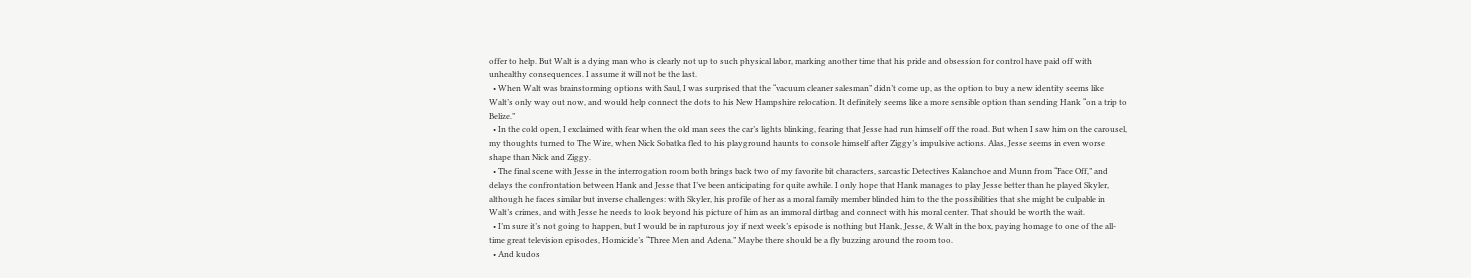offer to help. But Walt is a dying man who is clearly not up to such physical labor, marking another time that his pride and obsession for control have paid off with unhealthy consequences. I assume it will not be the last.
  • When Walt was brainstorming options with Saul, I was surprised that the “vacuum cleaner salesman” didn’t come up, as the option to buy a new identity seems like Walt’s only way out now, and would help connect the dots to his New Hampshire relocation. It definitely seems like a more sensible option than sending Hank “on a trip to Belize.”
  • In the cold open, I exclaimed with fear when the old man sees the car’s lights blinking, fearing that Jesse had run himself off the road. But when I saw him on the carousel, my thoughts turned to The Wire, when Nick Sobatka fled to his playground haunts to console himself after Ziggy’s impulsive actions. Alas, Jesse seems in even worse shape than Nick and Ziggy.
  • The final scene with Jesse in the interrogation room both brings back two of my favorite bit characters, sarcastic Detectives Kalanchoe and Munn from “Face Off,” and delays the confrontation between Hank and Jesse that I’ve been anticipating for quite awhile. I only hope that Hank manages to play Jesse better than he played Skyler, although he faces similar but inverse challenges: with Skyler, his profile of her as a moral family member blinded him to the the possibilities that she might be culpable in Walt’s crimes, and with Jesse he needs to look beyond his picture of him as an immoral dirtbag and connect with his moral center. That should be worth the wait.
  • I’m sure it’s not going to happen, but I would be in rapturous joy if next week’s episode is nothing but Hank, Jesse, & Walt in the box, paying homage to one of the all-time great television episodes, Homicide’s “Three Men and Adena.” Maybe there should be a fly buzzing around the room too.
  • And kudos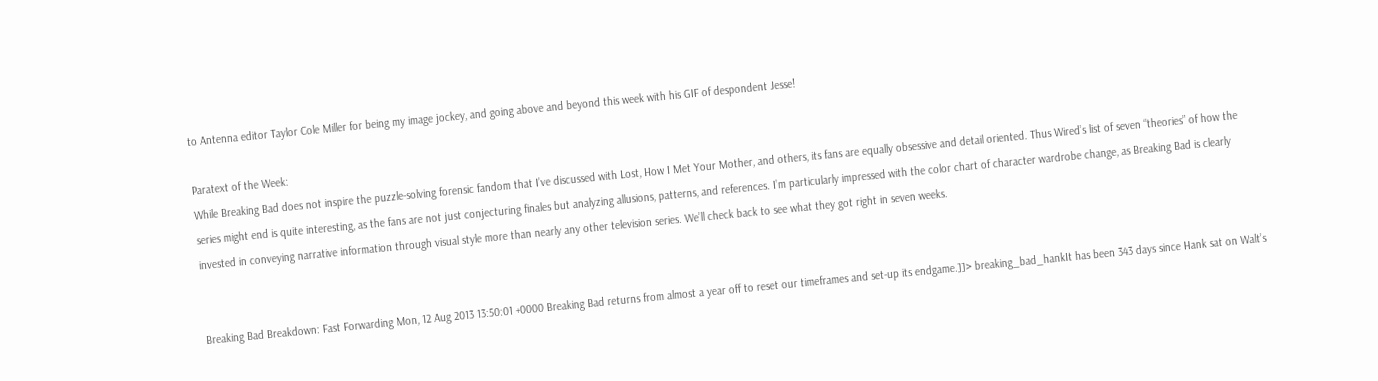to Antenna editor Taylor Cole Miller for being my image jockey, and going above and beyond this week with his GIF of despondent Jesse!

Paratext of the Week:
While Breaking Bad does not inspire the puzzle-solving forensic fandom that I’ve discussed with Lost, How I Met Your Mother, and others, its fans are equally obsessive and detail oriented. Thus Wired’s list of seven “theories” of how the series might end is quite interesting, as the fans are not just conjecturing finales but analyzing allusions, patterns, and references. I’m particularly impressed with the color chart of character wardrobe change, as Breaking Bad is clearly invested in conveying narrative information through visual style more than nearly any other television series. We’ll check back to see what they got right in seven weeks.


Breaking Bad Breakdown: Fast Forwarding Mon, 12 Aug 2013 13:50:01 +0000 Breaking Bad returns from almost a year off to reset our timeframes and set-up its endgame.]]> breaking_bad_hankIt has been 343 days since Hank sat on Walt’s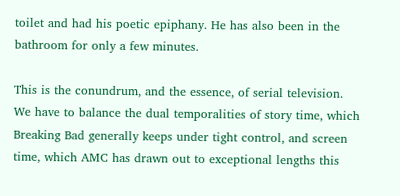toilet and had his poetic epiphany. He has also been in the bathroom for only a few minutes.

This is the conundrum, and the essence, of serial television. We have to balance the dual temporalities of story time, which Breaking Bad generally keeps under tight control, and screen time, which AMC has drawn out to exceptional lengths this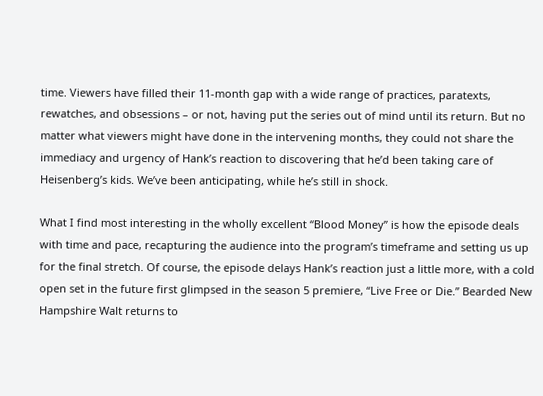time. Viewers have filled their 11-month gap with a wide range of practices, paratexts, rewatches, and obsessions – or not, having put the series out of mind until its return. But no matter what viewers might have done in the intervening months, they could not share the immediacy and urgency of Hank’s reaction to discovering that he’d been taking care of Heisenberg’s kids. We’ve been anticipating, while he’s still in shock.

What I find most interesting in the wholly excellent “Blood Money” is how the episode deals with time and pace, recapturing the audience into the program’s timeframe and setting us up for the final stretch. Of course, the episode delays Hank’s reaction just a little more, with a cold open set in the future first glimpsed in the season 5 premiere, “Live Free or Die.” Bearded New Hampshire Walt returns to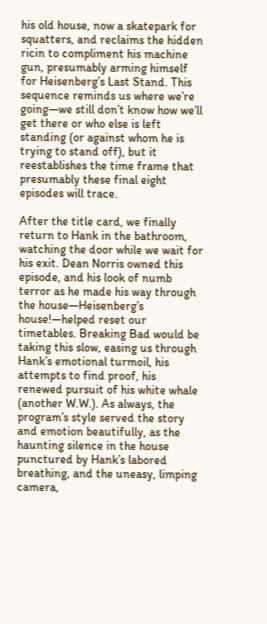his old house, now a skatepark for squatters, and reclaims the hidden ricin to compliment his machine gun, presumably arming himself for Heisenberg’s Last Stand. This sequence reminds us where we’re going—we still don’t know how we’ll get there or who else is left standing (or against whom he is trying to stand off), but it reestablishes the time frame that presumably these final eight episodes will trace.

After the title card, we finally return to Hank in the bathroom, watching the door while we wait for his exit. Dean Norris owned this episode, and his look of numb terror as he made his way through the house—Heisenberg’s house!—helped reset our timetables. Breaking Bad would be taking this slow, easing us through Hank’s emotional turmoil, his attempts to find proof, his renewed pursuit of his white whale (another W.W.). As always, the program’s style served the story and emotion beautifully, as the haunting silence in the house punctured by Hank’s labored breathing, and the uneasy, limping camera,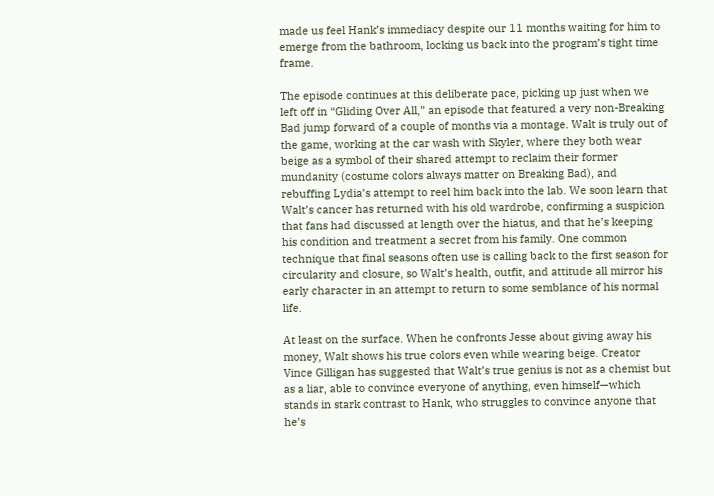made us feel Hank’s immediacy despite our 11 months waiting for him to emerge from the bathroom, locking us back into the program’s tight time frame.

The episode continues at this deliberate pace, picking up just when we left off in “Gliding Over All,” an episode that featured a very non-Breaking Bad jump forward of a couple of months via a montage. Walt is truly out of the game, working at the car wash with Skyler, where they both wear beige as a symbol of their shared attempt to reclaim their former mundanity (costume colors always matter on Breaking Bad), and rebuffing Lydia’s attempt to reel him back into the lab. We soon learn that Walt’s cancer has returned with his old wardrobe, confirming a suspicion that fans had discussed at length over the hiatus, and that he’s keeping his condition and treatment a secret from his family. One common technique that final seasons often use is calling back to the first season for circularity and closure, so Walt’s health, outfit, and attitude all mirror his early character in an attempt to return to some semblance of his normal life.

At least on the surface. When he confronts Jesse about giving away his money, Walt shows his true colors even while wearing beige. Creator Vince Gilligan has suggested that Walt’s true genius is not as a chemist but as a liar, able to convince everyone of anything, even himself—which stands in stark contrast to Hank, who struggles to convince anyone that he’s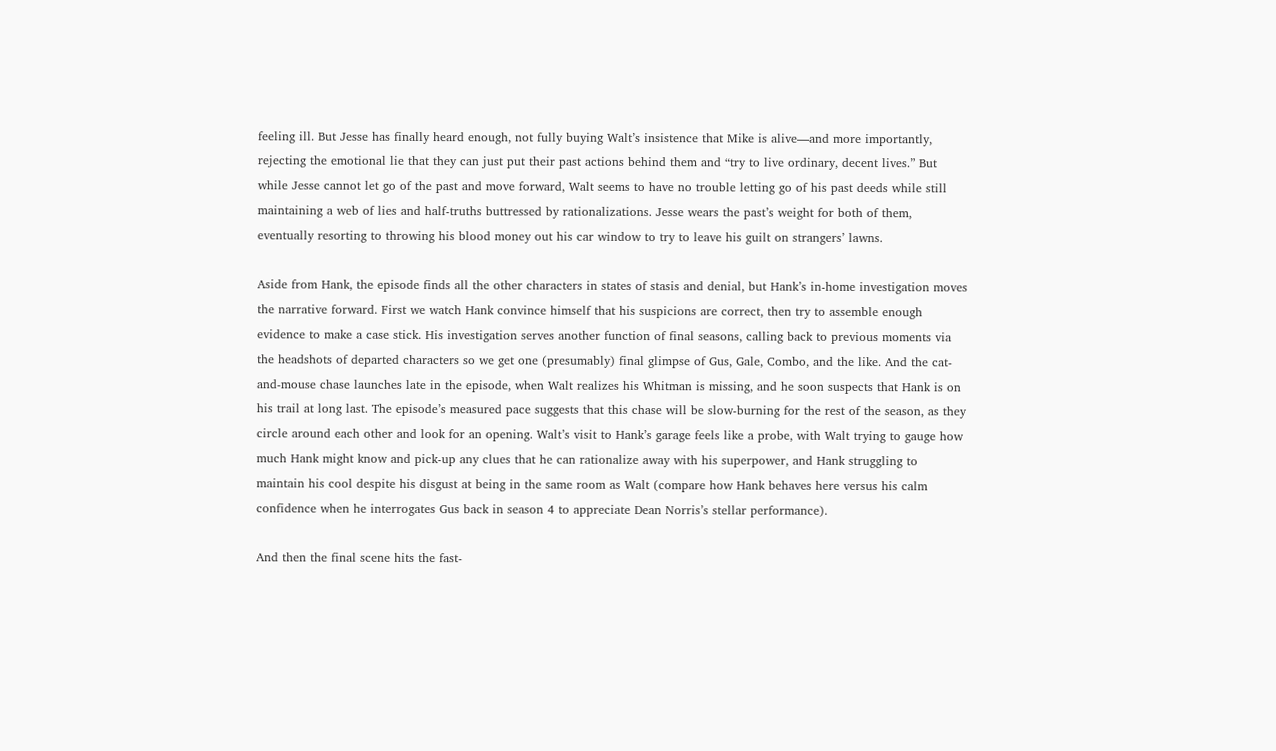feeling ill. But Jesse has finally heard enough, not fully buying Walt’s insistence that Mike is alive—and more importantly, rejecting the emotional lie that they can just put their past actions behind them and “try to live ordinary, decent lives.” But while Jesse cannot let go of the past and move forward, Walt seems to have no trouble letting go of his past deeds while still maintaining a web of lies and half-truths buttressed by rationalizations. Jesse wears the past’s weight for both of them, eventually resorting to throwing his blood money out his car window to try to leave his guilt on strangers’ lawns.

Aside from Hank, the episode finds all the other characters in states of stasis and denial, but Hank’s in-home investigation moves the narrative forward. First we watch Hank convince himself that his suspicions are correct, then try to assemble enough evidence to make a case stick. His investigation serves another function of final seasons, calling back to previous moments via the headshots of departed characters so we get one (presumably) final glimpse of Gus, Gale, Combo, and the like. And the cat-and-mouse chase launches late in the episode, when Walt realizes his Whitman is missing, and he soon suspects that Hank is on his trail at long last. The episode’s measured pace suggests that this chase will be slow-burning for the rest of the season, as they circle around each other and look for an opening. Walt’s visit to Hank’s garage feels like a probe, with Walt trying to gauge how much Hank might know and pick-up any clues that he can rationalize away with his superpower, and Hank struggling to maintain his cool despite his disgust at being in the same room as Walt (compare how Hank behaves here versus his calm confidence when he interrogates Gus back in season 4 to appreciate Dean Norris’s stellar performance).

And then the final scene hits the fast-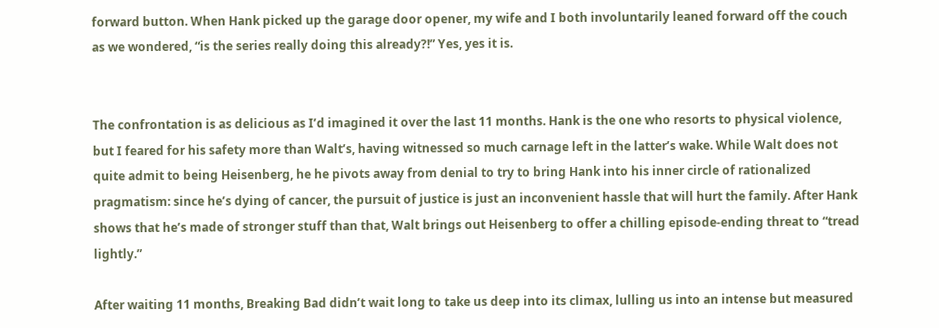forward button. When Hank picked up the garage door opener, my wife and I both involuntarily leaned forward off the couch as we wondered, “is the series really doing this already?!” Yes, yes it is.


The confrontation is as delicious as I’d imagined it over the last 11 months. Hank is the one who resorts to physical violence, but I feared for his safety more than Walt’s, having witnessed so much carnage left in the latter’s wake. While Walt does not quite admit to being Heisenberg, he he pivots away from denial to try to bring Hank into his inner circle of rationalized pragmatism: since he’s dying of cancer, the pursuit of justice is just an inconvenient hassle that will hurt the family. After Hank shows that he’s made of stronger stuff than that, Walt brings out Heisenberg to offer a chilling episode-ending threat to “tread lightly.”

After waiting 11 months, Breaking Bad didn’t wait long to take us deep into its climax, lulling us into an intense but measured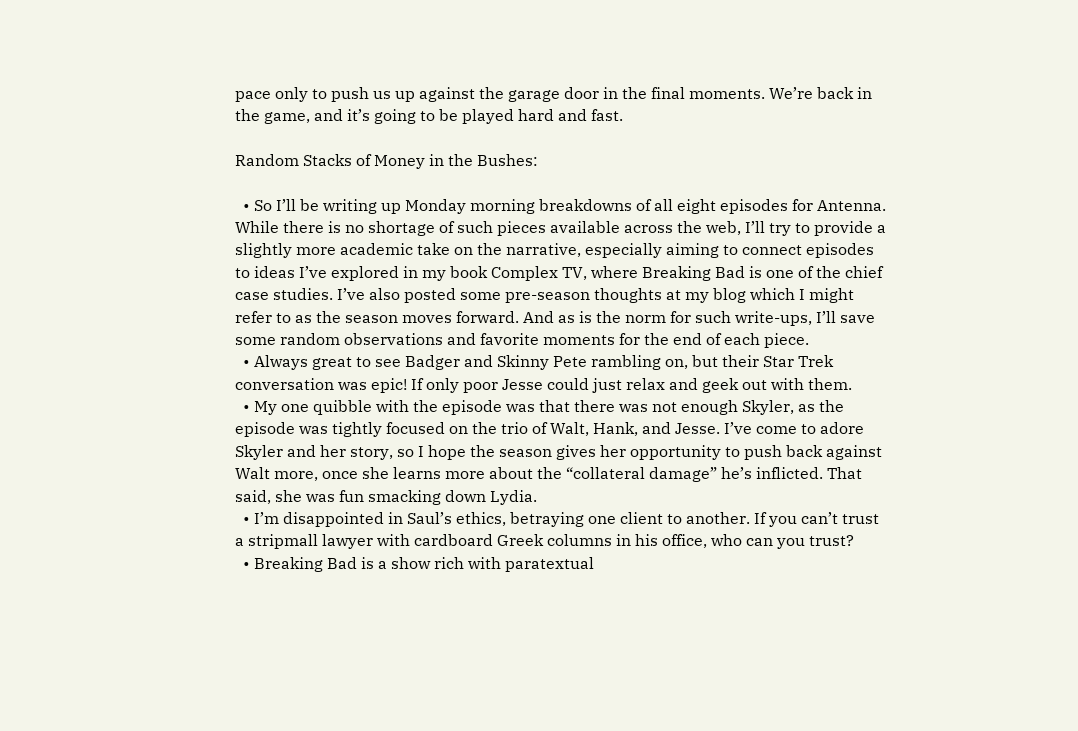pace only to push us up against the garage door in the final moments. We’re back in the game, and it’s going to be played hard and fast.

Random Stacks of Money in the Bushes:

  • So I’ll be writing up Monday morning breakdowns of all eight episodes for Antenna. While there is no shortage of such pieces available across the web, I’ll try to provide a slightly more academic take on the narrative, especially aiming to connect episodes to ideas I’ve explored in my book Complex TV, where Breaking Bad is one of the chief case studies. I’ve also posted some pre-season thoughts at my blog which I might refer to as the season moves forward. And as is the norm for such write-ups, I’ll save some random observations and favorite moments for the end of each piece.
  • Always great to see Badger and Skinny Pete rambling on, but their Star Trek conversation was epic! If only poor Jesse could just relax and geek out with them.
  • My one quibble with the episode was that there was not enough Skyler, as the episode was tightly focused on the trio of Walt, Hank, and Jesse. I’ve come to adore Skyler and her story, so I hope the season gives her opportunity to push back against Walt more, once she learns more about the “collateral damage” he’s inflicted. That said, she was fun smacking down Lydia.
  • I’m disappointed in Saul’s ethics, betraying one client to another. If you can’t trust a stripmall lawyer with cardboard Greek columns in his office, who can you trust?
  • Breaking Bad is a show rich with paratextual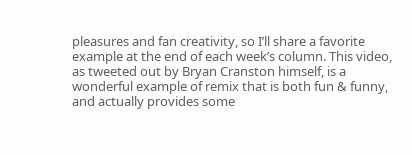pleasures and fan creativity, so I’ll share a favorite example at the end of each week’s column. This video, as tweeted out by Bryan Cranston himself, is a wonderful example of remix that is both fun & funny, and actually provides some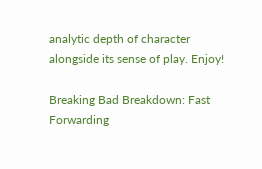analytic depth of character alongside its sense of play. Enjoy!

Breaking Bad Breakdown: Fast Forwarding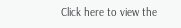Click here to view the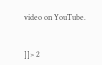video on YouTube.


]]> 2